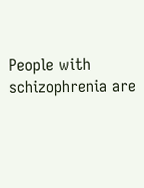People with schizophrenia are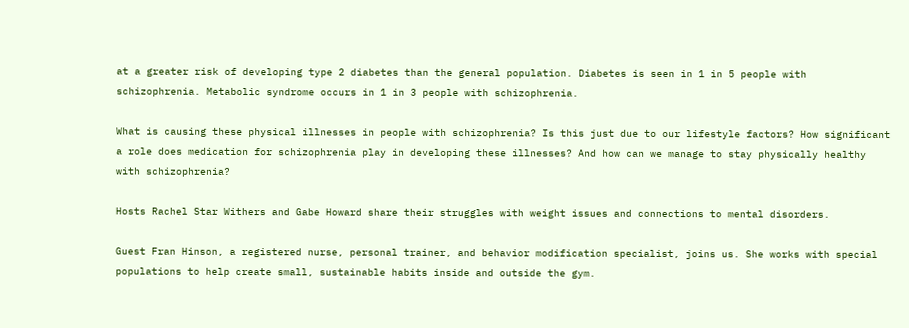at a greater risk of developing type 2 diabetes than the general population. Diabetes is seen in 1 in 5 people with schizophrenia. Metabolic syndrome occurs in 1 in 3 people with schizophrenia.

What is causing these physical illnesses in people with schizophrenia? Is this just due to our lifestyle factors? How significant a role does medication for schizophrenia play in developing these illnesses? And how can we manage to stay physically healthy with schizophrenia?

Hosts Rachel Star Withers and Gabe Howard share their struggles with weight issues and connections to mental disorders.

Guest Fran Hinson, a registered nurse, personal trainer, and behavior modification specialist, joins us. She works with special populations to help create small, sustainable habits inside and outside the gym.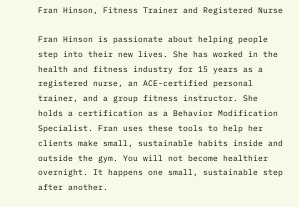Fran Hinson, Fitness Trainer and Registered Nurse

Fran Hinson is passionate about helping people step into their new lives. She has worked in the health and fitness industry for 15 years as a registered nurse, an ACE-certified personal trainer, and a group fitness instructor. She holds a certification as a Behavior Modification Specialist. Fran uses these tools to help her clients make small, sustainable habits inside and outside the gym. You will not become healthier overnight. It happens one small, sustainable step after another.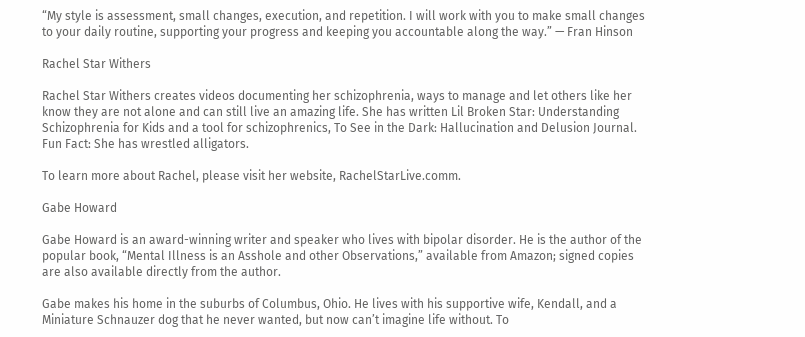“My style is assessment, small changes, execution, and repetition. I will work with you to make small changes to your daily routine, supporting your progress and keeping you accountable along the way.” — Fran Hinson

Rachel Star Withers

Rachel Star Withers creates videos documenting her schizophrenia, ways to manage and let others like her know they are not alone and can still live an amazing life. She has written Lil Broken Star: Understanding Schizophrenia for Kids and a tool for schizophrenics, To See in the Dark: Hallucination and Delusion Journal. Fun Fact: She has wrestled alligators.

To learn more about Rachel, please visit her website, RachelStarLive.comm.

Gabe Howard

Gabe Howard is an award-winning writer and speaker who lives with bipolar disorder. He is the author of the popular book, “Mental Illness is an Asshole and other Observations,” available from Amazon; signed copies are also available directly from the author.

Gabe makes his home in the suburbs of Columbus, Ohio. He lives with his supportive wife, Kendall, and a Miniature Schnauzer dog that he never wanted, but now can’t imagine life without. To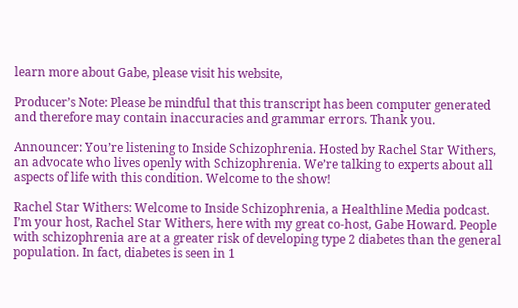learn more about Gabe, please visit his website,

Producer’s Note: Please be mindful that this transcript has been computer generated and therefore may contain inaccuracies and grammar errors. Thank you.

Announcer: You’re listening to Inside Schizophrenia. Hosted by Rachel Star Withers, an advocate who lives openly with Schizophrenia. We’re talking to experts about all aspects of life with this condition. Welcome to the show!

Rachel Star Withers: Welcome to Inside Schizophrenia, a Healthline Media podcast. I’m your host, Rachel Star Withers, here with my great co-host, Gabe Howard. People with schizophrenia are at a greater risk of developing type 2 diabetes than the general population. In fact, diabetes is seen in 1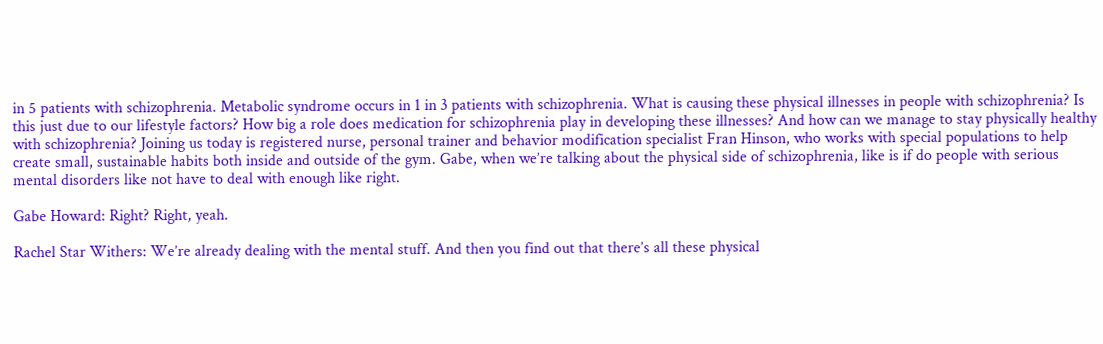in 5 patients with schizophrenia. Metabolic syndrome occurs in 1 in 3 patients with schizophrenia. What is causing these physical illnesses in people with schizophrenia? Is this just due to our lifestyle factors? How big a role does medication for schizophrenia play in developing these illnesses? And how can we manage to stay physically healthy with schizophrenia? Joining us today is registered nurse, personal trainer and behavior modification specialist Fran Hinson, who works with special populations to help create small, sustainable habits both inside and outside of the gym. Gabe, when we’re talking about the physical side of schizophrenia, like is if do people with serious mental disorders like not have to deal with enough like right.

Gabe Howard: Right? Right, yeah.

Rachel Star Withers: We’re already dealing with the mental stuff. And then you find out that there’s all these physical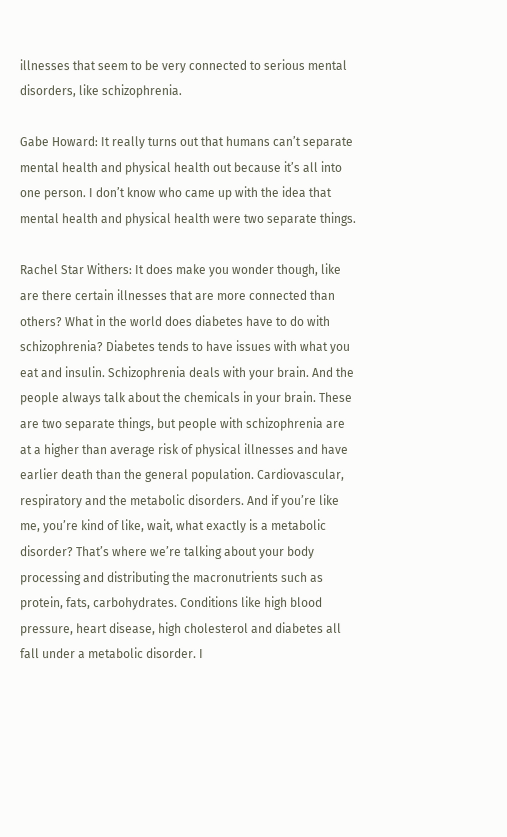illnesses that seem to be very connected to serious mental disorders, like schizophrenia.

Gabe Howard: It really turns out that humans can’t separate mental health and physical health out because it’s all into one person. I don’t know who came up with the idea that mental health and physical health were two separate things.

Rachel Star Withers: It does make you wonder though, like are there certain illnesses that are more connected than others? What in the world does diabetes have to do with schizophrenia? Diabetes tends to have issues with what you eat and insulin. Schizophrenia deals with your brain. And the people always talk about the chemicals in your brain. These are two separate things, but people with schizophrenia are at a higher than average risk of physical illnesses and have earlier death than the general population. Cardiovascular, respiratory and the metabolic disorders. And if you’re like me, you’re kind of like, wait, what exactly is a metabolic disorder? That’s where we’re talking about your body processing and distributing the macronutrients such as protein, fats, carbohydrates. Conditions like high blood pressure, heart disease, high cholesterol and diabetes all fall under a metabolic disorder. I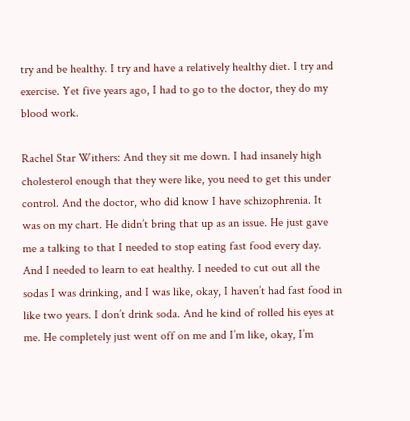try and be healthy. I try and have a relatively healthy diet. I try and exercise. Yet five years ago, I had to go to the doctor, they do my blood work.

Rachel Star Withers: And they sit me down. I had insanely high cholesterol enough that they were like, you need to get this under control. And the doctor, who did know I have schizophrenia. It was on my chart. He didn’t bring that up as an issue. He just gave me a talking to that I needed to stop eating fast food every day. And I needed to learn to eat healthy. I needed to cut out all the sodas I was drinking, and I was like, okay, I haven’t had fast food in like two years. I don’t drink soda. And he kind of rolled his eyes at me. He completely just went off on me and I’m like, okay, I’m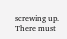screwing up. There must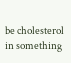be cholesterol in something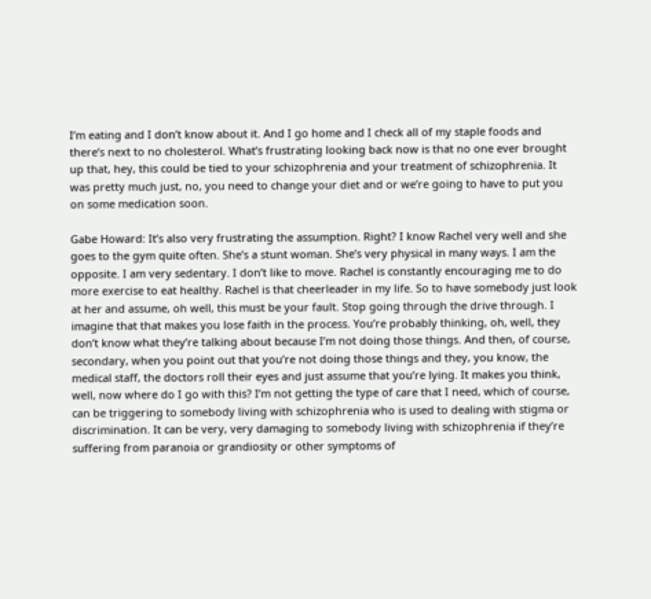I’m eating and I don’t know about it. And I go home and I check all of my staple foods and there’s next to no cholesterol. What’s frustrating looking back now is that no one ever brought up that, hey, this could be tied to your schizophrenia and your treatment of schizophrenia. It was pretty much just, no, you need to change your diet and or we’re going to have to put you on some medication soon.

Gabe Howard: It’s also very frustrating the assumption. Right? I know Rachel very well and she goes to the gym quite often. She’s a stunt woman. She’s very physical in many ways. I am the opposite. I am very sedentary. I don’t like to move. Rachel is constantly encouraging me to do more exercise to eat healthy. Rachel is that cheerleader in my life. So to have somebody just look at her and assume, oh well, this must be your fault. Stop going through the drive through. I imagine that that makes you lose faith in the process. You’re probably thinking, oh, well, they don’t know what they’re talking about because I’m not doing those things. And then, of course, secondary, when you point out that you’re not doing those things and they, you know, the medical staff, the doctors roll their eyes and just assume that you’re lying. It makes you think, well, now where do I go with this? I’m not getting the type of care that I need, which of course, can be triggering to somebody living with schizophrenia who is used to dealing with stigma or discrimination. It can be very, very damaging to somebody living with schizophrenia if they’re suffering from paranoia or grandiosity or other symptoms of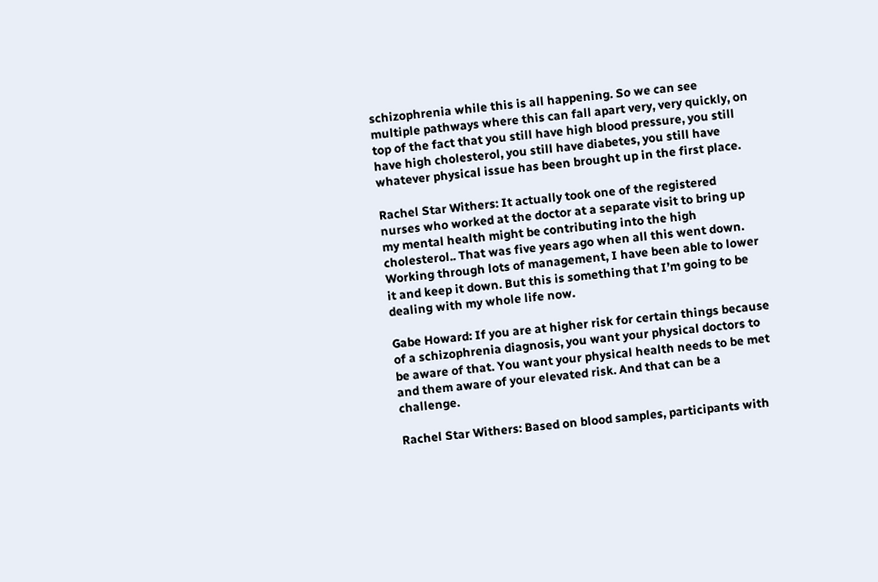schizophrenia while this is all happening. So we can see multiple pathways where this can fall apart very, very quickly, on top of the fact that you still have high blood pressure, you still have high cholesterol, you still have diabetes, you still have whatever physical issue has been brought up in the first place.

Rachel Star Withers: It actually took one of the registered nurses who worked at the doctor at a separate visit to bring up my mental health might be contributing into the high cholesterol.. That was five years ago when all this went down. Working through lots of management, I have been able to lower it and keep it down. But this is something that I’m going to be dealing with my whole life now.

Gabe Howard: If you are at higher risk for certain things because of a schizophrenia diagnosis, you want your physical doctors to be aware of that. You want your physical health needs to be met and them aware of your elevated risk. And that can be a challenge.

Rachel Star Withers: Based on blood samples, participants with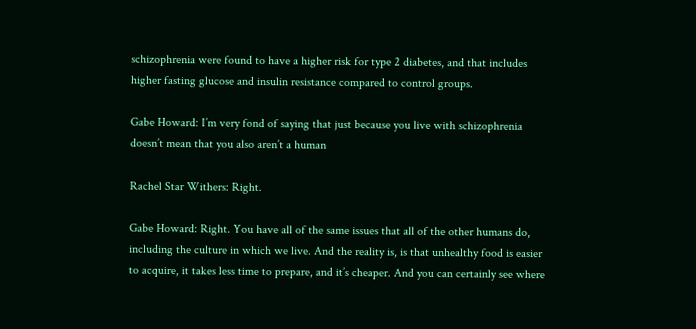schizophrenia were found to have a higher risk for type 2 diabetes, and that includes higher fasting glucose and insulin resistance compared to control groups.

Gabe Howard: I’m very fond of saying that just because you live with schizophrenia doesn’t mean that you also aren’t a human

Rachel Star Withers: Right.

Gabe Howard: Right. You have all of the same issues that all of the other humans do, including the culture in which we live. And the reality is, is that unhealthy food is easier to acquire, it takes less time to prepare, and it’s cheaper. And you can certainly see where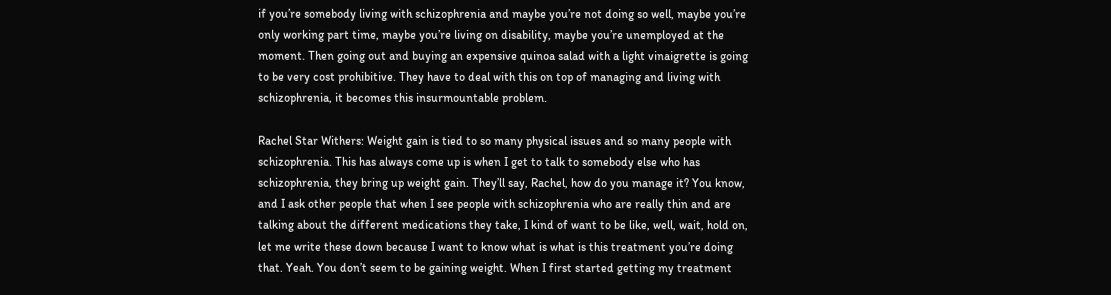if you’re somebody living with schizophrenia and maybe you’re not doing so well, maybe you’re only working part time, maybe you’re living on disability, maybe you’re unemployed at the moment. Then going out and buying an expensive quinoa salad with a light vinaigrette is going to be very cost prohibitive. They have to deal with this on top of managing and living with schizophrenia, it becomes this insurmountable problem.

Rachel Star Withers: Weight gain is tied to so many physical issues and so many people with schizophrenia. This has always come up is when I get to talk to somebody else who has schizophrenia, they bring up weight gain. They’ll say, Rachel, how do you manage it? You know, and I ask other people that when I see people with schizophrenia who are really thin and are talking about the different medications they take, I kind of want to be like, well, wait, hold on, let me write these down because I want to know what is what is this treatment you’re doing that. Yeah. You don’t seem to be gaining weight. When I first started getting my treatment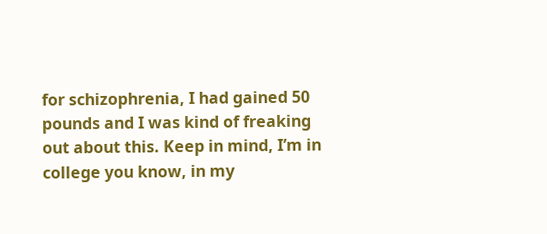for schizophrenia, I had gained 50 pounds and I was kind of freaking out about this. Keep in mind, I’m in college you know, in my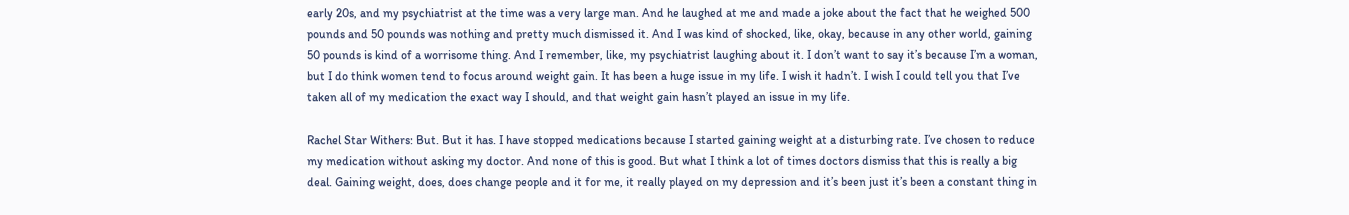early 20s, and my psychiatrist at the time was a very large man. And he laughed at me and made a joke about the fact that he weighed 500 pounds and 50 pounds was nothing and pretty much dismissed it. And I was kind of shocked, like, okay, because in any other world, gaining 50 pounds is kind of a worrisome thing. And I remember, like, my psychiatrist laughing about it. I don’t want to say it’s because I’m a woman, but I do think women tend to focus around weight gain. It has been a huge issue in my life. I wish it hadn’t. I wish I could tell you that I’ve taken all of my medication the exact way I should, and that weight gain hasn’t played an issue in my life.

Rachel Star Withers: But. But it has. I have stopped medications because I started gaining weight at a disturbing rate. I’ve chosen to reduce my medication without asking my doctor. And none of this is good. But what I think a lot of times doctors dismiss that this is really a big deal. Gaining weight, does, does change people and it for me, it really played on my depression and it’s been just it’s been a constant thing in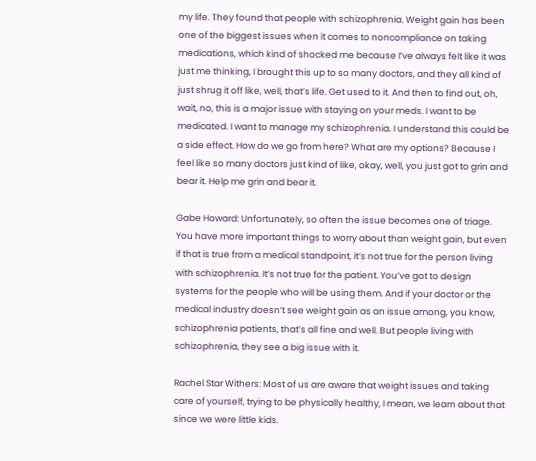my life. They found that people with schizophrenia. Weight gain has been one of the biggest issues when it comes to noncompliance on taking medications, which kind of shocked me because I’ve always felt like it was just me thinking, I brought this up to so many doctors, and they all kind of just shrug it off like, well, that’s life. Get used to it. And then to find out, oh, wait, no, this is a major issue with staying on your meds. I want to be medicated. I want to manage my schizophrenia. I understand this could be a side effect. How do we go from here? What are my options? Because I feel like so many doctors just kind of like, okay, well, you just got to grin and bear it. Help me grin and bear it.

Gabe Howard: Unfortunately, so often the issue becomes one of triage. You have more important things to worry about than weight gain, but even if that is true from a medical standpoint, it’s not true for the person living with schizophrenia. It’s not true for the patient. You’ve got to design systems for the people who will be using them. And if your doctor or the medical industry doesn’t see weight gain as an issue among, you know, schizophrenia patients, that’s all fine and well. But people living with schizophrenia, they see a big issue with it.

Rachel Star Withers: Most of us are aware that weight issues and taking care of yourself, trying to be physically healthy, I mean, we learn about that since we were little kids.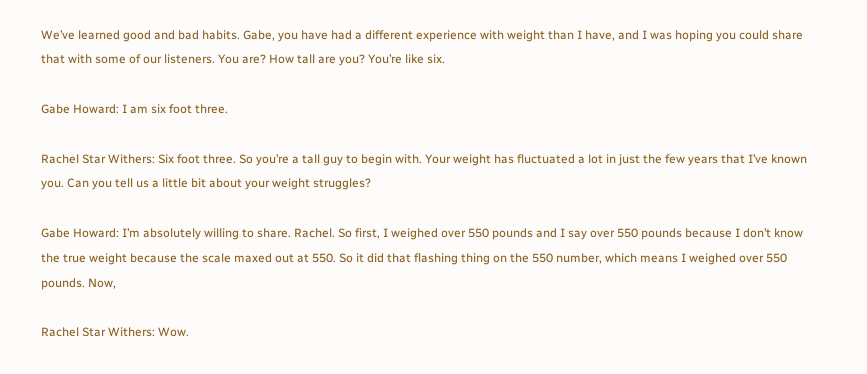We’ve learned good and bad habits. Gabe, you have had a different experience with weight than I have, and I was hoping you could share that with some of our listeners. You are? How tall are you? You’re like six.

Gabe Howard: I am six foot three.

Rachel Star Withers: Six foot three. So you’re a tall guy to begin with. Your weight has fluctuated a lot in just the few years that I’ve known you. Can you tell us a little bit about your weight struggles?

Gabe Howard: I’m absolutely willing to share. Rachel. So first, I weighed over 550 pounds and I say over 550 pounds because I don’t know the true weight because the scale maxed out at 550. So it did that flashing thing on the 550 number, which means I weighed over 550 pounds. Now,

Rachel Star Withers: Wow.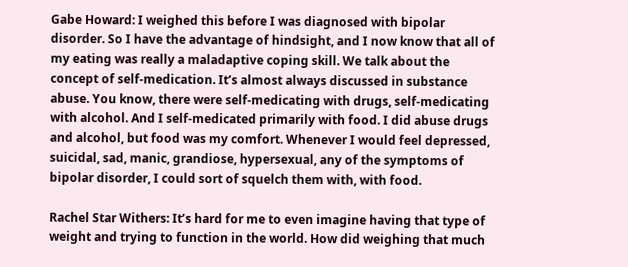Gabe Howard: I weighed this before I was diagnosed with bipolar disorder. So I have the advantage of hindsight, and I now know that all of my eating was really a maladaptive coping skill. We talk about the concept of self-medication. It’s almost always discussed in substance abuse. You know, there were self-medicating with drugs, self-medicating with alcohol. And I self-medicated primarily with food. I did abuse drugs and alcohol, but food was my comfort. Whenever I would feel depressed, suicidal, sad, manic, grandiose, hypersexual, any of the symptoms of bipolar disorder, I could sort of squelch them with, with food.

Rachel Star Withers: It’s hard for me to even imagine having that type of weight and trying to function in the world. How did weighing that much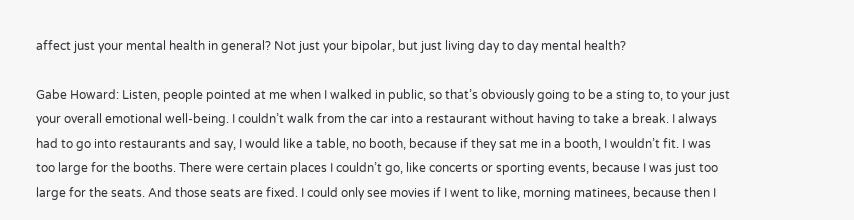affect just your mental health in general? Not just your bipolar, but just living day to day mental health?

Gabe Howard: Listen, people pointed at me when I walked in public, so that’s obviously going to be a sting to, to your just your overall emotional well-being. I couldn’t walk from the car into a restaurant without having to take a break. I always had to go into restaurants and say, I would like a table, no booth, because if they sat me in a booth, I wouldn’t fit. I was too large for the booths. There were certain places I couldn’t go, like concerts or sporting events, because I was just too large for the seats. And those seats are fixed. I could only see movies if I went to like, morning matinees, because then I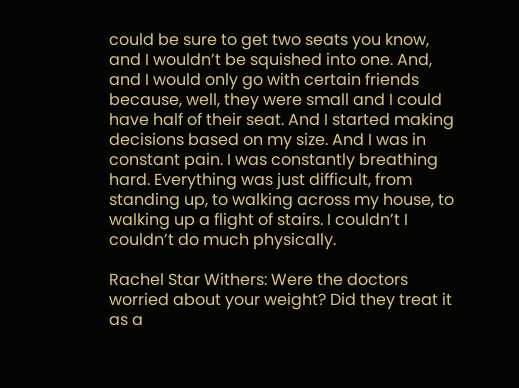could be sure to get two seats you know, and I wouldn’t be squished into one. And, and I would only go with certain friends because, well, they were small and I could have half of their seat. And I started making decisions based on my size. And I was in constant pain. I was constantly breathing hard. Everything was just difficult, from standing up, to walking across my house, to walking up a flight of stairs. I couldn’t I couldn’t do much physically.

Rachel Star Withers: Were the doctors worried about your weight? Did they treat it as a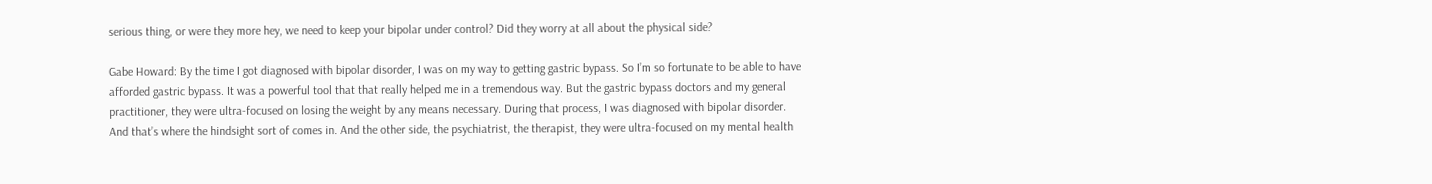serious thing, or were they more hey, we need to keep your bipolar under control? Did they worry at all about the physical side?

Gabe Howard: By the time I got diagnosed with bipolar disorder, I was on my way to getting gastric bypass. So I’m so fortunate to be able to have afforded gastric bypass. It was a powerful tool that that really helped me in a tremendous way. But the gastric bypass doctors and my general practitioner, they were ultra-focused on losing the weight by any means necessary. During that process, I was diagnosed with bipolar disorder. And that’s where the hindsight sort of comes in. And the other side, the psychiatrist, the therapist, they were ultra-focused on my mental health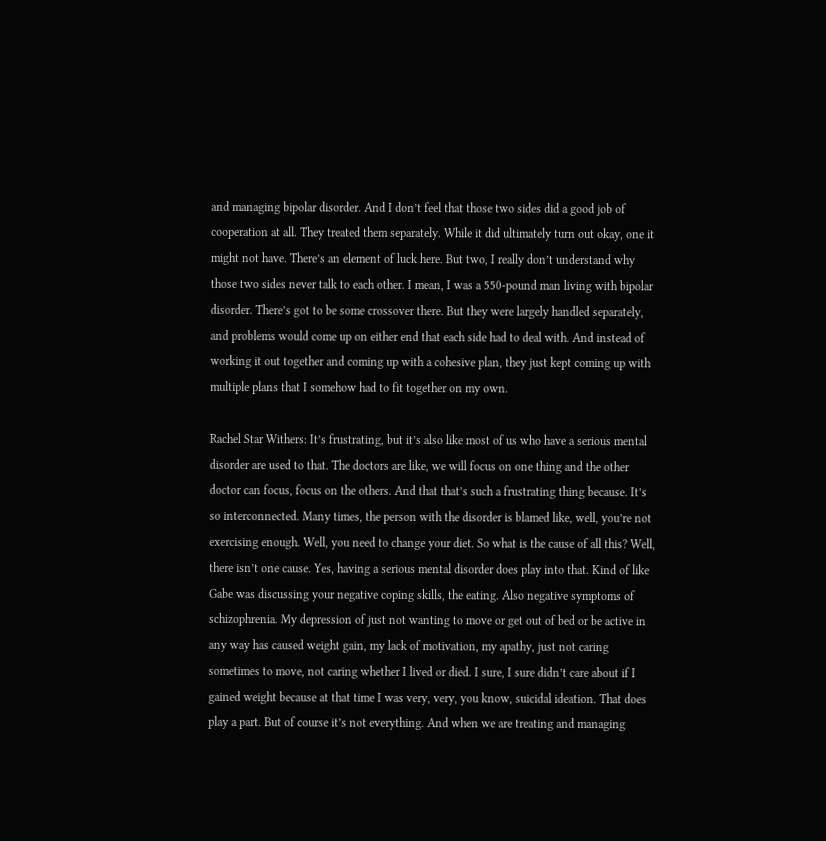and managing bipolar disorder. And I don’t feel that those two sides did a good job of cooperation at all. They treated them separately. While it did ultimately turn out okay, one it might not have. There’s an element of luck here. But two, I really don’t understand why those two sides never talk to each other. I mean, I was a 550-pound man living with bipolar disorder. There’s got to be some crossover there. But they were largely handled separately, and problems would come up on either end that each side had to deal with. And instead of working it out together and coming up with a cohesive plan, they just kept coming up with multiple plans that I somehow had to fit together on my own.

Rachel Star Withers: It’s frustrating, but it’s also like most of us who have a serious mental disorder are used to that. The doctors are like, we will focus on one thing and the other doctor can focus, focus on the others. And that that’s such a frustrating thing because. It’s so interconnected. Many times, the person with the disorder is blamed like, well, you’re not exercising enough. Well, you need to change your diet. So what is the cause of all this? Well, there isn’t one cause. Yes, having a serious mental disorder does play into that. Kind of like Gabe was discussing your negative coping skills, the eating. Also negative symptoms of schizophrenia. My depression of just not wanting to move or get out of bed or be active in any way has caused weight gain, my lack of motivation, my apathy, just not caring sometimes to move, not caring whether I lived or died. I sure, I sure didn’t care about if I gained weight because at that time I was very, very, you know, suicidal ideation. That does play a part. But of course it’s not everything. And when we are treating and managing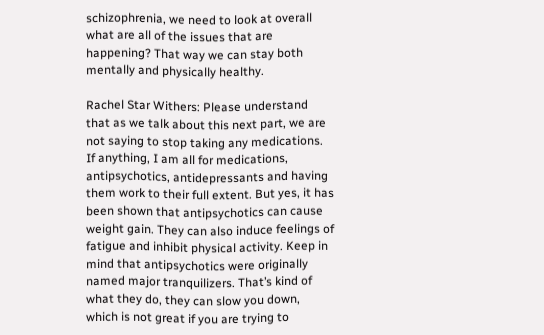schizophrenia, we need to look at overall what are all of the issues that are happening? That way we can stay both mentally and physically healthy.

Rachel Star Withers: Please understand that as we talk about this next part, we are not saying to stop taking any medications. If anything, I am all for medications, antipsychotics, antidepressants and having them work to their full extent. But yes, it has been shown that antipsychotics can cause weight gain. They can also induce feelings of fatigue and inhibit physical activity. Keep in mind that antipsychotics were originally named major tranquilizers. That’s kind of what they do, they can slow you down, which is not great if you are trying to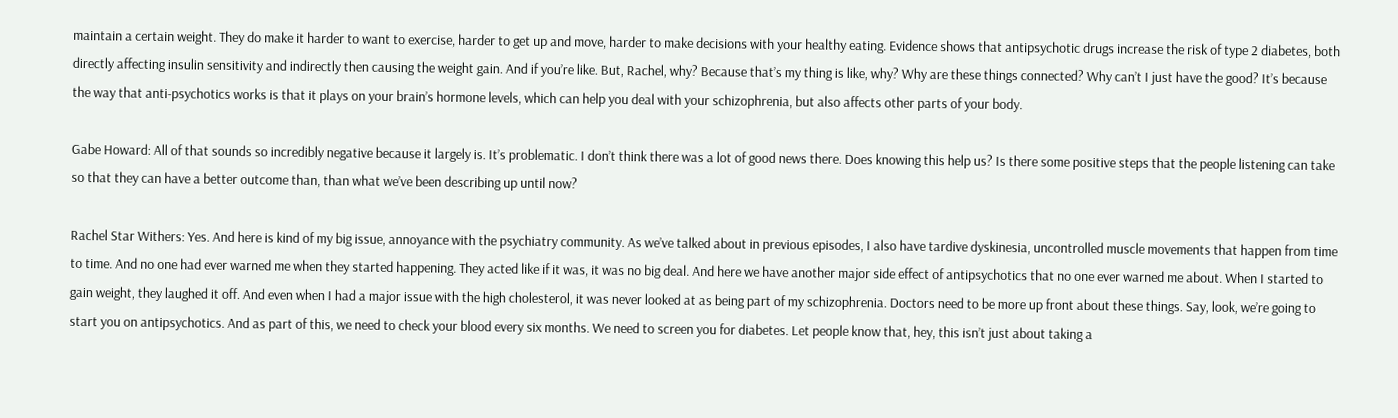maintain a certain weight. They do make it harder to want to exercise, harder to get up and move, harder to make decisions with your healthy eating. Evidence shows that antipsychotic drugs increase the risk of type 2 diabetes, both directly affecting insulin sensitivity and indirectly then causing the weight gain. And if you’re like. But, Rachel, why? Because that’s my thing is like, why? Why are these things connected? Why can’t I just have the good? It’s because the way that anti-psychotics works is that it plays on your brain’s hormone levels, which can help you deal with your schizophrenia, but also affects other parts of your body.

Gabe Howard: All of that sounds so incredibly negative because it largely is. It’s problematic. I don’t think there was a lot of good news there. Does knowing this help us? Is there some positive steps that the people listening can take so that they can have a better outcome than, than what we’ve been describing up until now?

Rachel Star Withers: Yes. And here is kind of my big issue, annoyance with the psychiatry community. As we’ve talked about in previous episodes, I also have tardive dyskinesia, uncontrolled muscle movements that happen from time to time. And no one had ever warned me when they started happening. They acted like if it was, it was no big deal. And here we have another major side effect of antipsychotics that no one ever warned me about. When I started to gain weight, they laughed it off. And even when I had a major issue with the high cholesterol, it was never looked at as being part of my schizophrenia. Doctors need to be more up front about these things. Say, look, we’re going to start you on antipsychotics. And as part of this, we need to check your blood every six months. We need to screen you for diabetes. Let people know that, hey, this isn’t just about taking a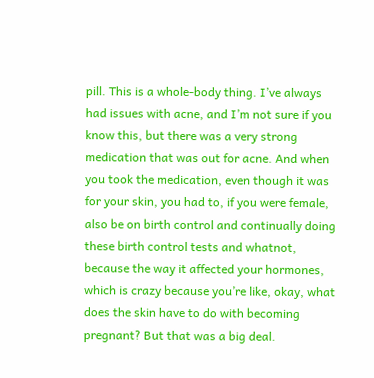pill. This is a whole-body thing. I’ve always had issues with acne, and I’m not sure if you know this, but there was a very strong medication that was out for acne. And when you took the medication, even though it was for your skin, you had to, if you were female, also be on birth control and continually doing these birth control tests and whatnot, because the way it affected your hormones, which is crazy because you’re like, okay, what does the skin have to do with becoming pregnant? But that was a big deal.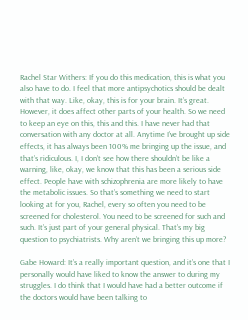Rachel Star Withers: If you do this medication, this is what you also have to do. I feel that more antipsychotics should be dealt with that way. Like, okay, this is for your brain. It’s great. However, it does affect other parts of your health. So we need to keep an eye on this, this and this. I have never had that conversation with any doctor at all. Anytime I’ve brought up side effects, it has always been 100% me bringing up the issue, and that’s ridiculous. I, I don’t see how there shouldn’t be like a warning, like, okay, we know that this has been a serious side effect. People have with schizophrenia are more likely to have the metabolic issues. So that’s something we need to start looking at for you, Rachel, every so often you need to be screened for cholesterol. You need to be screened for such and such. It’s just part of your general physical. That’s my big question to psychiatrists. Why aren’t we bringing this up more?

Gabe Howard: It’s a really important question, and it’s one that I personally would have liked to know the answer to during my struggles. I do think that I would have had a better outcome if the doctors would have been talking to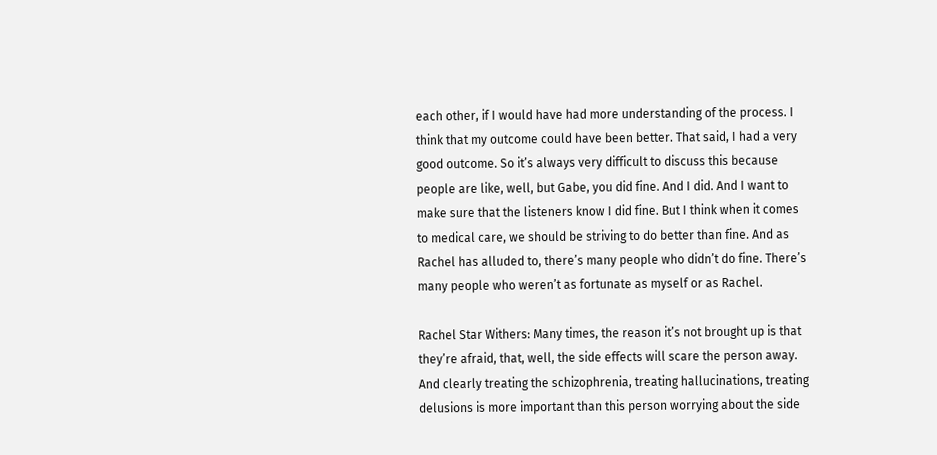each other, if I would have had more understanding of the process. I think that my outcome could have been better. That said, I had a very good outcome. So it’s always very difficult to discuss this because people are like, well, but Gabe, you did fine. And I did. And I want to make sure that the listeners know I did fine. But I think when it comes to medical care, we should be striving to do better than fine. And as Rachel has alluded to, there’s many people who didn’t do fine. There’s many people who weren’t as fortunate as myself or as Rachel.

Rachel Star Withers: Many times, the reason it’s not brought up is that they’re afraid, that, well, the side effects will scare the person away. And clearly treating the schizophrenia, treating hallucinations, treating delusions is more important than this person worrying about the side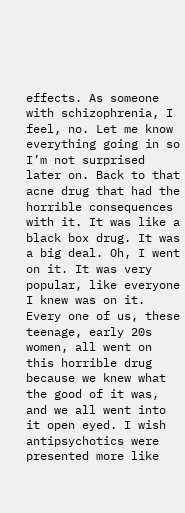effects. As someone with schizophrenia, I feel, no. Let me know everything going in so I’m not surprised later on. Back to that acne drug that had the horrible consequences with it. It was like a black box drug. It was a big deal. Oh, I went on it. It was very popular, like everyone I knew was on it. Every one of us, these teenage, early 20s women, all went on this horrible drug because we knew what the good of it was, and we all went into it open eyed. I wish antipsychotics were presented more like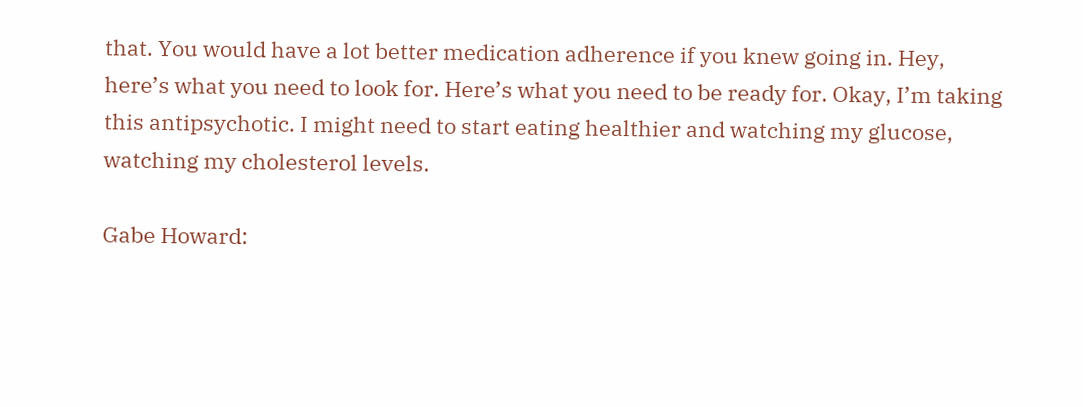that. You would have a lot better medication adherence if you knew going in. Hey, here’s what you need to look for. Here’s what you need to be ready for. Okay, I’m taking this antipsychotic. I might need to start eating healthier and watching my glucose, watching my cholesterol levels.

Gabe Howard: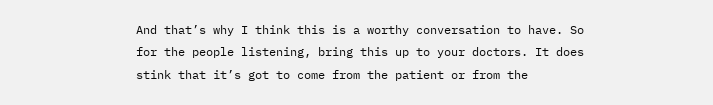And that’s why I think this is a worthy conversation to have. So for the people listening, bring this up to your doctors. It does stink that it’s got to come from the patient or from the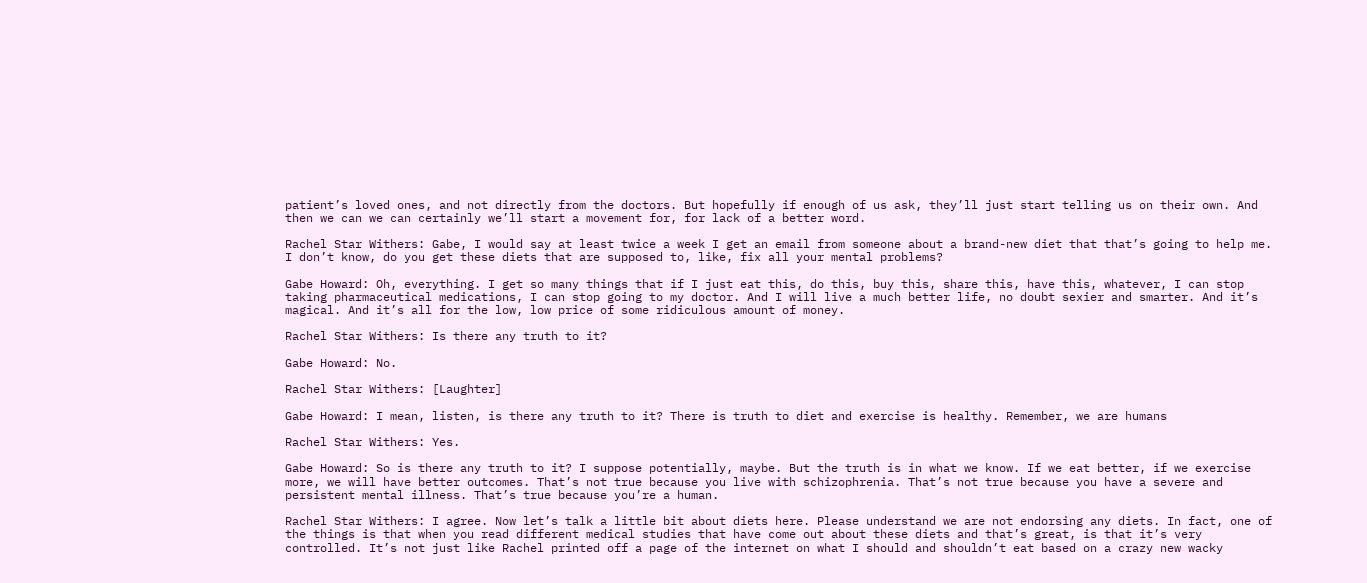patient’s loved ones, and not directly from the doctors. But hopefully if enough of us ask, they’ll just start telling us on their own. And then we can we can certainly we’ll start a movement for, for lack of a better word.

Rachel Star Withers: Gabe, I would say at least twice a week I get an email from someone about a brand-new diet that that’s going to help me. I don’t know, do you get these diets that are supposed to, like, fix all your mental problems?

Gabe Howard: Oh, everything. I get so many things that if I just eat this, do this, buy this, share this, have this, whatever, I can stop taking pharmaceutical medications, I can stop going to my doctor. And I will live a much better life, no doubt sexier and smarter. And it’s magical. And it’s all for the low, low price of some ridiculous amount of money.

Rachel Star Withers: Is there any truth to it?

Gabe Howard: No.

Rachel Star Withers: [Laughter]

Gabe Howard: I mean, listen, is there any truth to it? There is truth to diet and exercise is healthy. Remember, we are humans

Rachel Star Withers: Yes.

Gabe Howard: So is there any truth to it? I suppose potentially, maybe. But the truth is in what we know. If we eat better, if we exercise more, we will have better outcomes. That’s not true because you live with schizophrenia. That’s not true because you have a severe and persistent mental illness. That’s true because you’re a human.

Rachel Star Withers: I agree. Now let’s talk a little bit about diets here. Please understand we are not endorsing any diets. In fact, one of the things is that when you read different medical studies that have come out about these diets and that’s great, is that it’s very controlled. It’s not just like Rachel printed off a page of the internet on what I should and shouldn’t eat based on a crazy new wacky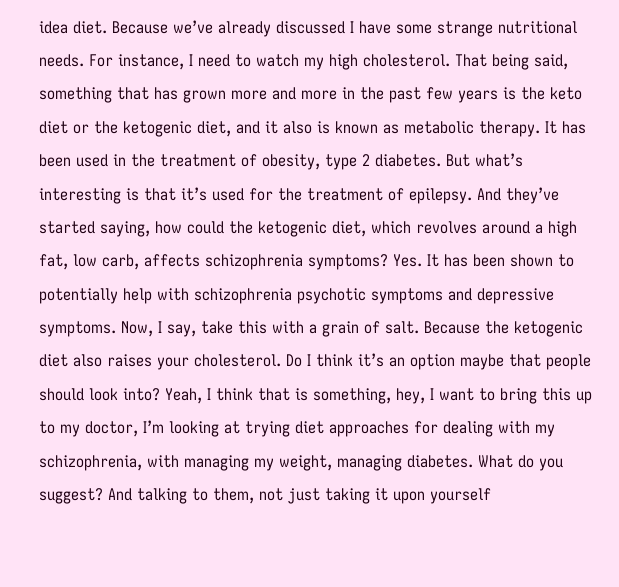idea diet. Because we’ve already discussed I have some strange nutritional needs. For instance, I need to watch my high cholesterol. That being said, something that has grown more and more in the past few years is the keto diet or the ketogenic diet, and it also is known as metabolic therapy. It has been used in the treatment of obesity, type 2 diabetes. But what’s interesting is that it’s used for the treatment of epilepsy. And they’ve started saying, how could the ketogenic diet, which revolves around a high fat, low carb, affects schizophrenia symptoms? Yes. It has been shown to potentially help with schizophrenia psychotic symptoms and depressive symptoms. Now, I say, take this with a grain of salt. Because the ketogenic diet also raises your cholesterol. Do I think it’s an option maybe that people should look into? Yeah, I think that is something, hey, I want to bring this up to my doctor, I’m looking at trying diet approaches for dealing with my schizophrenia, with managing my weight, managing diabetes. What do you suggest? And talking to them, not just taking it upon yourself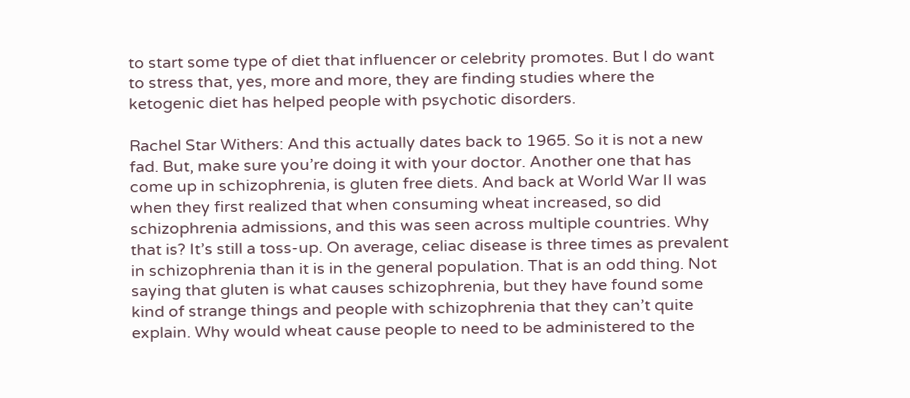to start some type of diet that influencer or celebrity promotes. But I do want to stress that, yes, more and more, they are finding studies where the ketogenic diet has helped people with psychotic disorders.

Rachel Star Withers: And this actually dates back to 1965. So it is not a new fad. But, make sure you’re doing it with your doctor. Another one that has come up in schizophrenia, is gluten free diets. And back at World War II was when they first realized that when consuming wheat increased, so did schizophrenia admissions, and this was seen across multiple countries. Why that is? It’s still a toss-up. On average, celiac disease is three times as prevalent in schizophrenia than it is in the general population. That is an odd thing. Not saying that gluten is what causes schizophrenia, but they have found some kind of strange things and people with schizophrenia that they can’t quite explain. Why would wheat cause people to need to be administered to the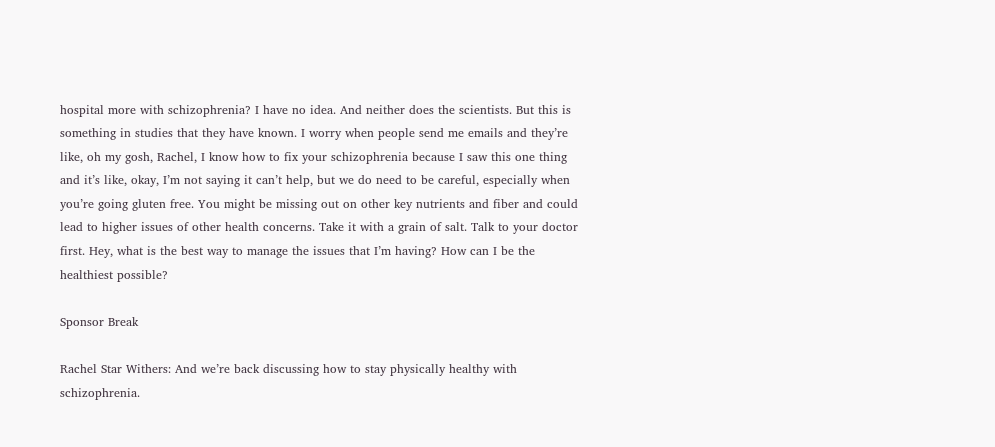hospital more with schizophrenia? I have no idea. And neither does the scientists. But this is something in studies that they have known. I worry when people send me emails and they’re like, oh my gosh, Rachel, I know how to fix your schizophrenia because I saw this one thing and it’s like, okay, I’m not saying it can’t help, but we do need to be careful, especially when you’re going gluten free. You might be missing out on other key nutrients and fiber and could lead to higher issues of other health concerns. Take it with a grain of salt. Talk to your doctor first. Hey, what is the best way to manage the issues that I’m having? How can I be the healthiest possible?

Sponsor Break

Rachel Star Withers: And we’re back discussing how to stay physically healthy with schizophrenia.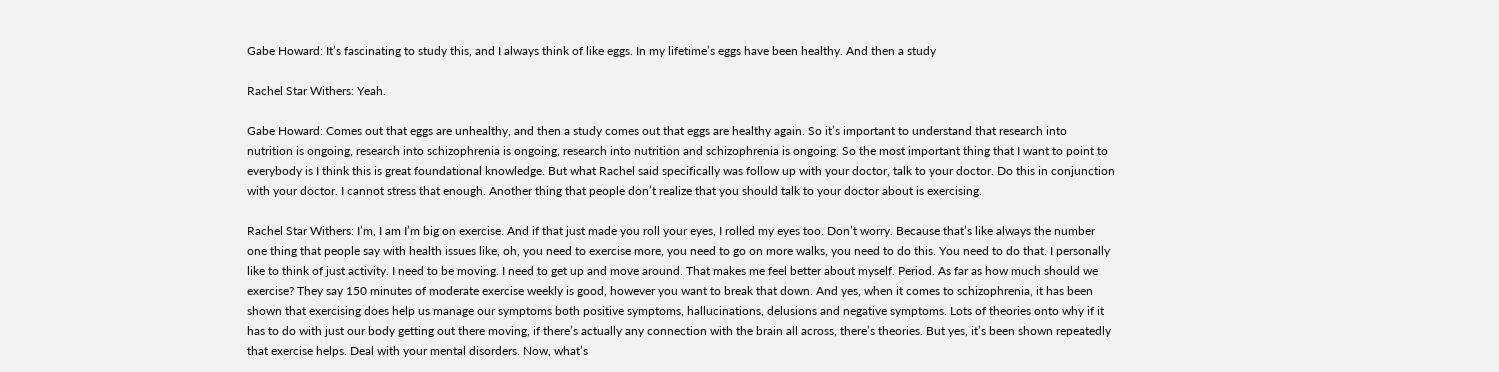Gabe Howard: It’s fascinating to study this, and I always think of like eggs. In my lifetime’s eggs have been healthy. And then a study

Rachel Star Withers: Yeah.

Gabe Howard: Comes out that eggs are unhealthy, and then a study comes out that eggs are healthy again. So it’s important to understand that research into nutrition is ongoing, research into schizophrenia is ongoing, research into nutrition and schizophrenia is ongoing. So the most important thing that I want to point to everybody is I think this is great foundational knowledge. But what Rachel said specifically was follow up with your doctor, talk to your doctor. Do this in conjunction with your doctor. I cannot stress that enough. Another thing that people don’t realize that you should talk to your doctor about is exercising.

Rachel Star Withers: I’m, I am I’m big on exercise. And if that just made you roll your eyes, I rolled my eyes too. Don’t worry. Because that’s like always the number one thing that people say with health issues like, oh, you need to exercise more, you need to go on more walks, you need to do this. You need to do that. I personally like to think of just activity. I need to be moving. I need to get up and move around. That makes me feel better about myself. Period. As far as how much should we exercise? They say 150 minutes of moderate exercise weekly is good, however you want to break that down. And yes, when it comes to schizophrenia, it has been shown that exercising does help us manage our symptoms both positive symptoms, hallucinations, delusions and negative symptoms. Lots of theories onto why if it has to do with just our body getting out there moving, if there’s actually any connection with the brain all across, there’s theories. But yes, it’s been shown repeatedly that exercise helps. Deal with your mental disorders. Now, what’s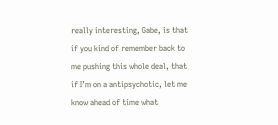really interesting, Gabe, is that if you kind of remember back to me pushing this whole deal, that if I’m on a antipsychotic, let me know ahead of time what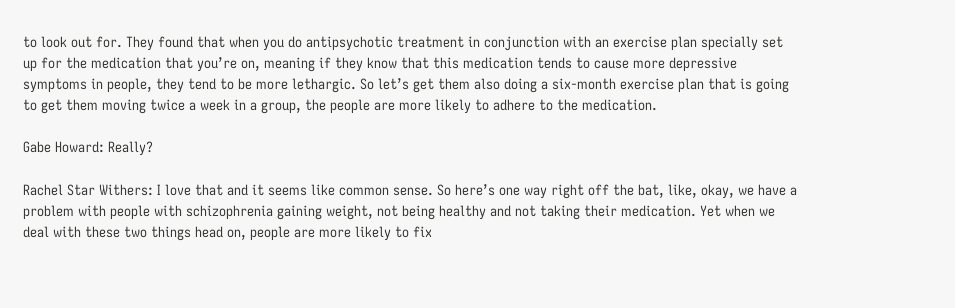to look out for. They found that when you do antipsychotic treatment in conjunction with an exercise plan specially set up for the medication that you’re on, meaning if they know that this medication tends to cause more depressive symptoms in people, they tend to be more lethargic. So let’s get them also doing a six-month exercise plan that is going to get them moving twice a week in a group, the people are more likely to adhere to the medication.

Gabe Howard: Really?

Rachel Star Withers: I love that and it seems like common sense. So here’s one way right off the bat, like, okay, we have a problem with people with schizophrenia gaining weight, not being healthy and not taking their medication. Yet when we deal with these two things head on, people are more likely to fix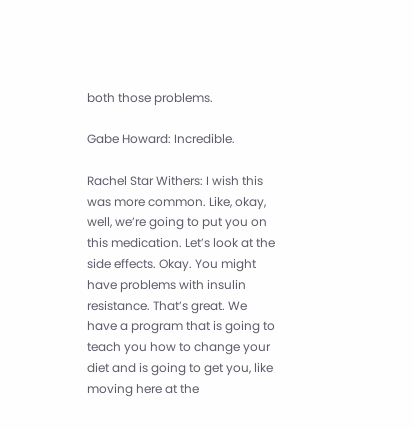both those problems.

Gabe Howard: Incredible.

Rachel Star Withers: I wish this was more common. Like, okay, well, we’re going to put you on this medication. Let’s look at the side effects. Okay. You might have problems with insulin resistance. That’s great. We have a program that is going to teach you how to change your diet and is going to get you, like moving here at the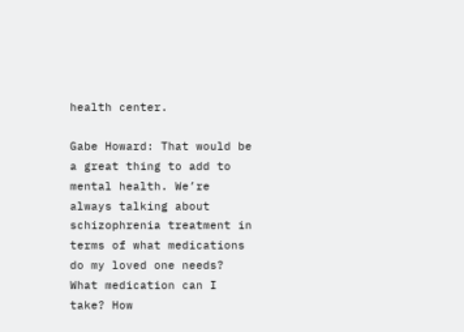health center.

Gabe Howard: That would be a great thing to add to mental health. We’re always talking about schizophrenia treatment in terms of what medications do my loved one needs? What medication can I take? How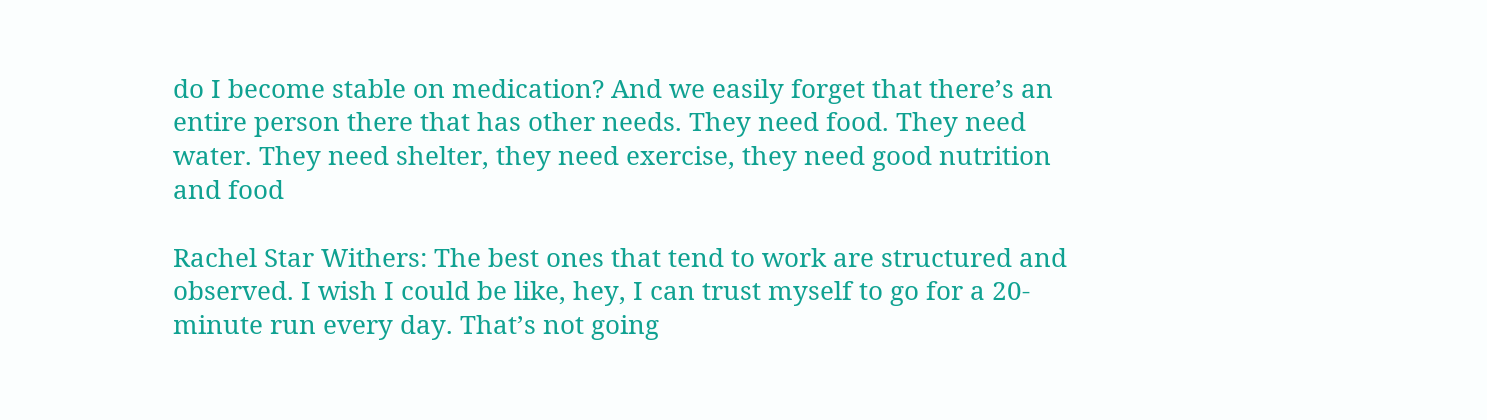do I become stable on medication? And we easily forget that there’s an entire person there that has other needs. They need food. They need water. They need shelter, they need exercise, they need good nutrition and food

Rachel Star Withers: The best ones that tend to work are structured and observed. I wish I could be like, hey, I can trust myself to go for a 20-minute run every day. That’s not going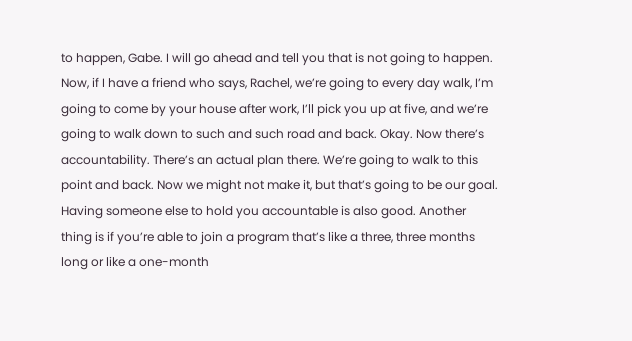to happen, Gabe. I will go ahead and tell you that is not going to happen. Now, if I have a friend who says, Rachel, we’re going to every day walk, I’m going to come by your house after work, I’ll pick you up at five, and we’re going to walk down to such and such road and back. Okay. Now there’s accountability. There’s an actual plan there. We’re going to walk to this point and back. Now we might not make it, but that’s going to be our goal. Having someone else to hold you accountable is also good. Another thing is if you’re able to join a program that’s like a three, three months long or like a one-month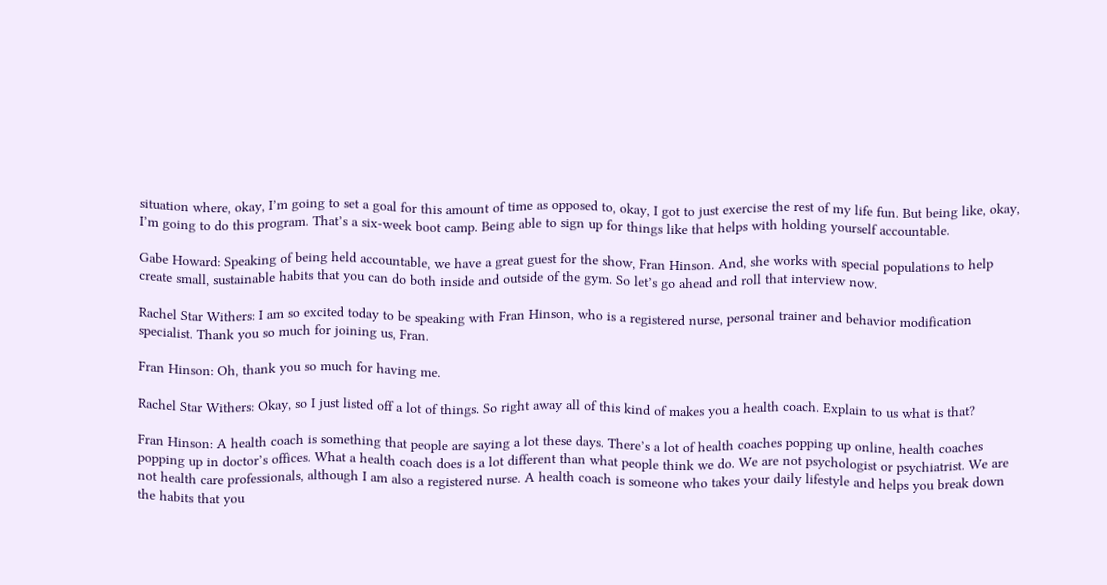situation where, okay, I’m going to set a goal for this amount of time as opposed to, okay, I got to just exercise the rest of my life fun. But being like, okay, I’m going to do this program. That’s a six-week boot camp. Being able to sign up for things like that helps with holding yourself accountable.

Gabe Howard: Speaking of being held accountable, we have a great guest for the show, Fran Hinson. And, she works with special populations to help create small, sustainable habits that you can do both inside and outside of the gym. So let’s go ahead and roll that interview now.

Rachel Star Withers: I am so excited today to be speaking with Fran Hinson, who is a registered nurse, personal trainer and behavior modification specialist. Thank you so much for joining us, Fran.

Fran Hinson: Oh, thank you so much for having me.

Rachel Star Withers: Okay, so I just listed off a lot of things. So right away all of this kind of makes you a health coach. Explain to us what is that?

Fran Hinson: A health coach is something that people are saying a lot these days. There’s a lot of health coaches popping up online, health coaches popping up in doctor’s offices. What a health coach does is a lot different than what people think we do. We are not psychologist or psychiatrist. We are not health care professionals, although I am also a registered nurse. A health coach is someone who takes your daily lifestyle and helps you break down the habits that you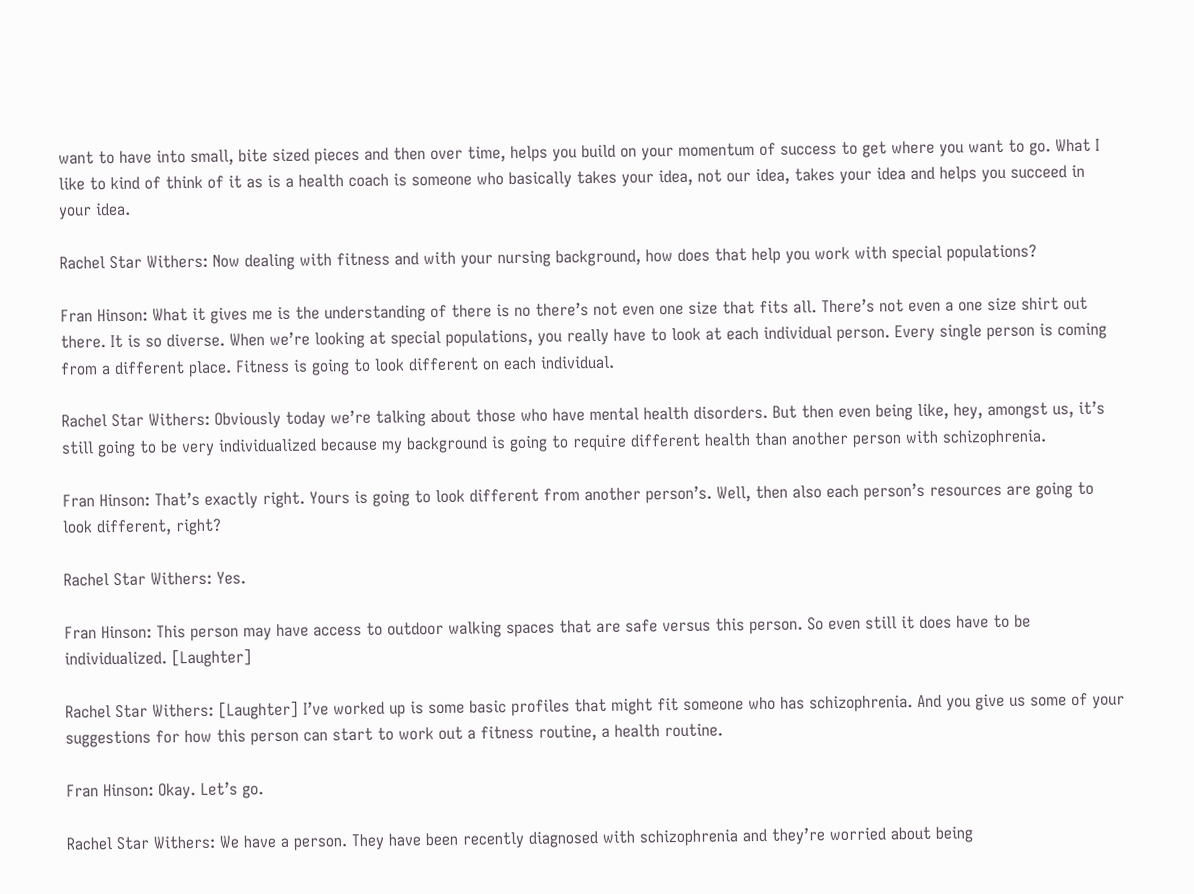want to have into small, bite sized pieces and then over time, helps you build on your momentum of success to get where you want to go. What I like to kind of think of it as is a health coach is someone who basically takes your idea, not our idea, takes your idea and helps you succeed in your idea.

Rachel Star Withers: Now dealing with fitness and with your nursing background, how does that help you work with special populations?

Fran Hinson: What it gives me is the understanding of there is no there’s not even one size that fits all. There’s not even a one size shirt out there. It is so diverse. When we’re looking at special populations, you really have to look at each individual person. Every single person is coming from a different place. Fitness is going to look different on each individual.

Rachel Star Withers: Obviously today we’re talking about those who have mental health disorders. But then even being like, hey, amongst us, it’s still going to be very individualized because my background is going to require different health than another person with schizophrenia.

Fran Hinson: That’s exactly right. Yours is going to look different from another person’s. Well, then also each person’s resources are going to look different, right?

Rachel Star Withers: Yes.

Fran Hinson: This person may have access to outdoor walking spaces that are safe versus this person. So even still it does have to be individualized. [Laughter]

Rachel Star Withers: [Laughter] I’ve worked up is some basic profiles that might fit someone who has schizophrenia. And you give us some of your suggestions for how this person can start to work out a fitness routine, a health routine.

Fran Hinson: Okay. Let’s go.

Rachel Star Withers: We have a person. They have been recently diagnosed with schizophrenia and they’re worried about being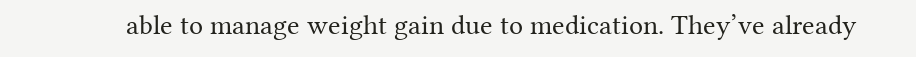able to manage weight gain due to medication. They’ve already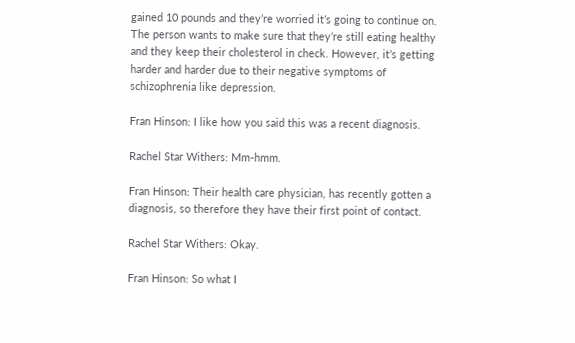gained 10 pounds and they’re worried it’s going to continue on. The person wants to make sure that they’re still eating healthy and they keep their cholesterol in check. However, it’s getting harder and harder due to their negative symptoms of schizophrenia like depression.

Fran Hinson: I like how you said this was a recent diagnosis.

Rachel Star Withers: Mm-hmm.

Fran Hinson: Their health care physician, has recently gotten a diagnosis, so therefore they have their first point of contact.

Rachel Star Withers: Okay.

Fran Hinson: So what I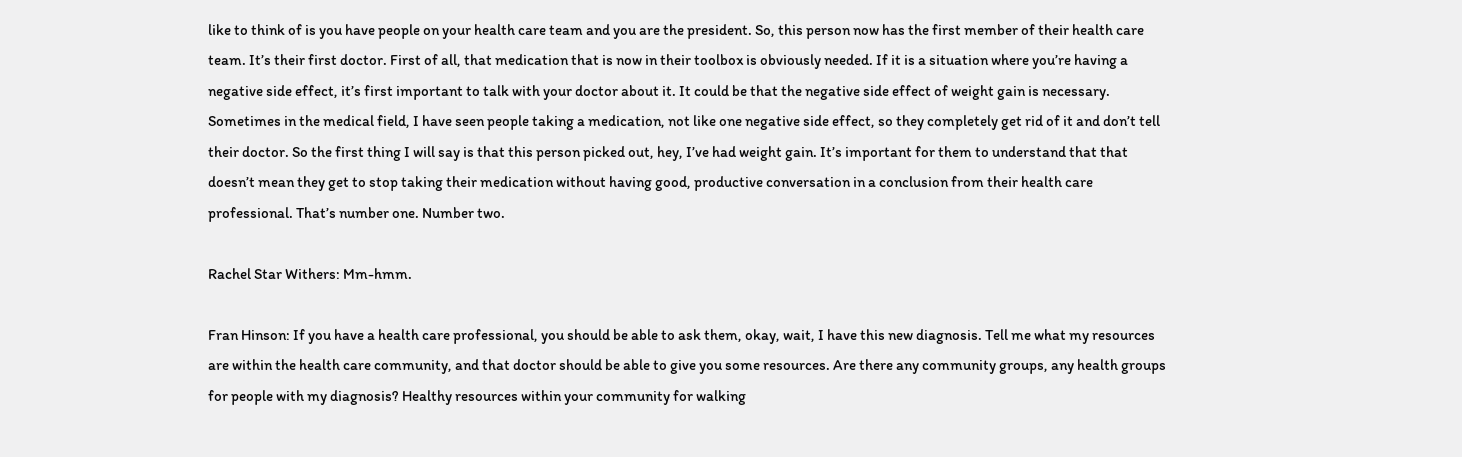like to think of is you have people on your health care team and you are the president. So, this person now has the first member of their health care team. It’s their first doctor. First of all, that medication that is now in their toolbox is obviously needed. If it is a situation where you’re having a negative side effect, it’s first important to talk with your doctor about it. It could be that the negative side effect of weight gain is necessary. Sometimes in the medical field, I have seen people taking a medication, not like one negative side effect, so they completely get rid of it and don’t tell their doctor. So the first thing I will say is that this person picked out, hey, I’ve had weight gain. It’s important for them to understand that that doesn’t mean they get to stop taking their medication without having good, productive conversation in a conclusion from their health care professional. That’s number one. Number two.

Rachel Star Withers: Mm-hmm.

Fran Hinson: If you have a health care professional, you should be able to ask them, okay, wait, I have this new diagnosis. Tell me what my resources are within the health care community, and that doctor should be able to give you some resources. Are there any community groups, any health groups for people with my diagnosis? Healthy resources within your community for walking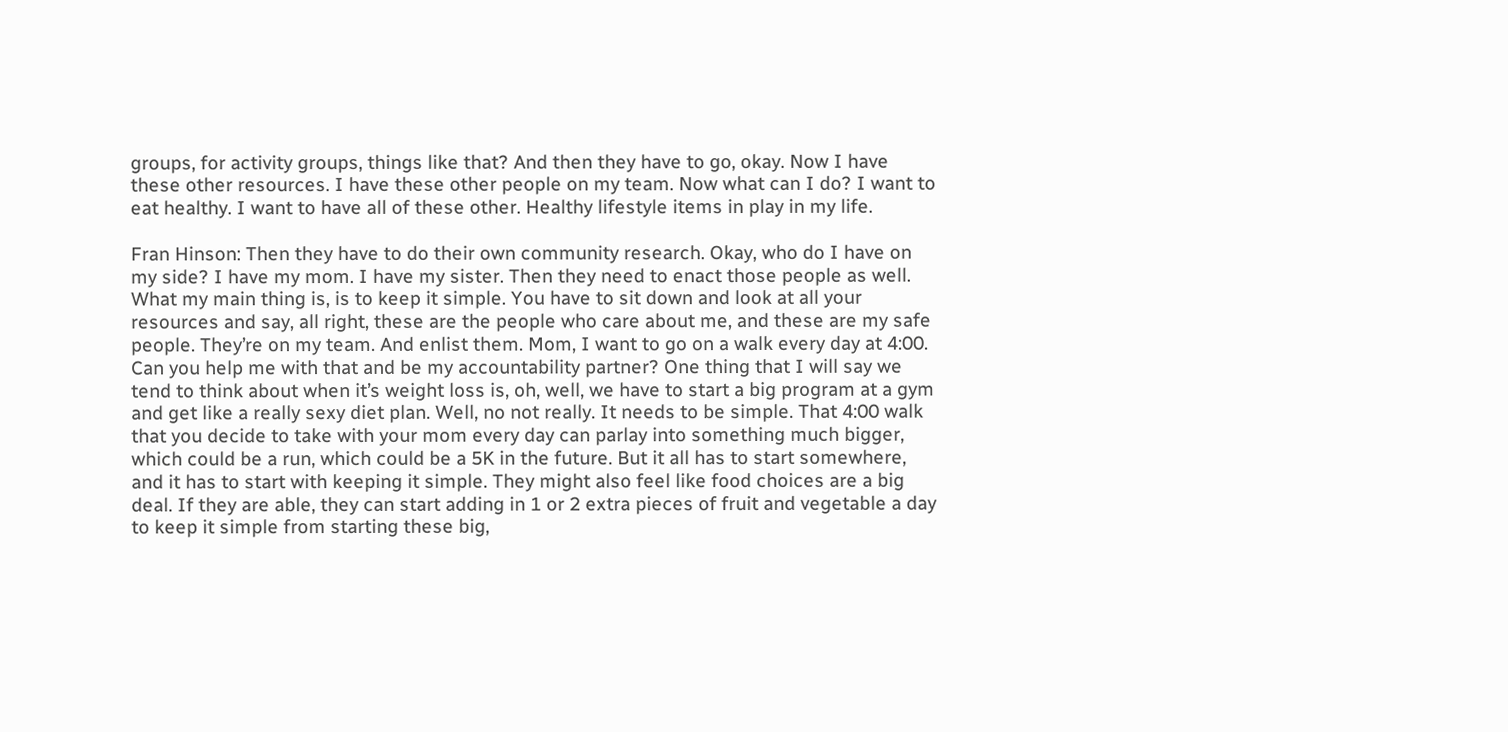groups, for activity groups, things like that? And then they have to go, okay. Now I have these other resources. I have these other people on my team. Now what can I do? I want to eat healthy. I want to have all of these other. Healthy lifestyle items in play in my life.

Fran Hinson: Then they have to do their own community research. Okay, who do I have on my side? I have my mom. I have my sister. Then they need to enact those people as well. What my main thing is, is to keep it simple. You have to sit down and look at all your resources and say, all right, these are the people who care about me, and these are my safe people. They’re on my team. And enlist them. Mom, I want to go on a walk every day at 4:00. Can you help me with that and be my accountability partner? One thing that I will say we tend to think about when it’s weight loss is, oh, well, we have to start a big program at a gym and get like a really sexy diet plan. Well, no not really. It needs to be simple. That 4:00 walk that you decide to take with your mom every day can parlay into something much bigger, which could be a run, which could be a 5K in the future. But it all has to start somewhere, and it has to start with keeping it simple. They might also feel like food choices are a big deal. If they are able, they can start adding in 1 or 2 extra pieces of fruit and vegetable a day to keep it simple from starting these big,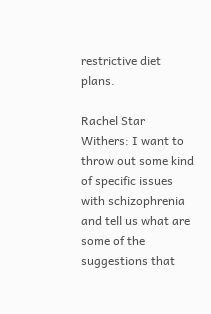restrictive diet plans.

Rachel Star Withers: I want to throw out some kind of specific issues with schizophrenia and tell us what are some of the suggestions that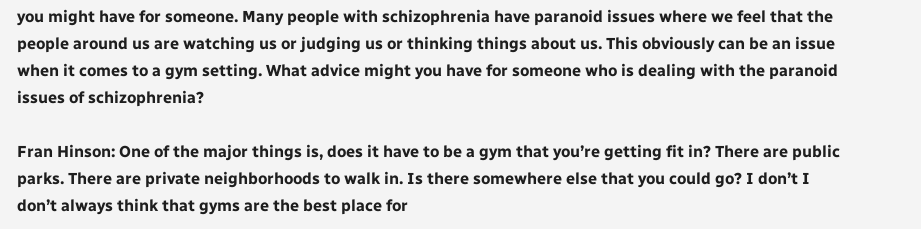you might have for someone. Many people with schizophrenia have paranoid issues where we feel that the people around us are watching us or judging us or thinking things about us. This obviously can be an issue when it comes to a gym setting. What advice might you have for someone who is dealing with the paranoid issues of schizophrenia?

Fran Hinson: One of the major things is, does it have to be a gym that you’re getting fit in? There are public parks. There are private neighborhoods to walk in. Is there somewhere else that you could go? I don’t I don’t always think that gyms are the best place for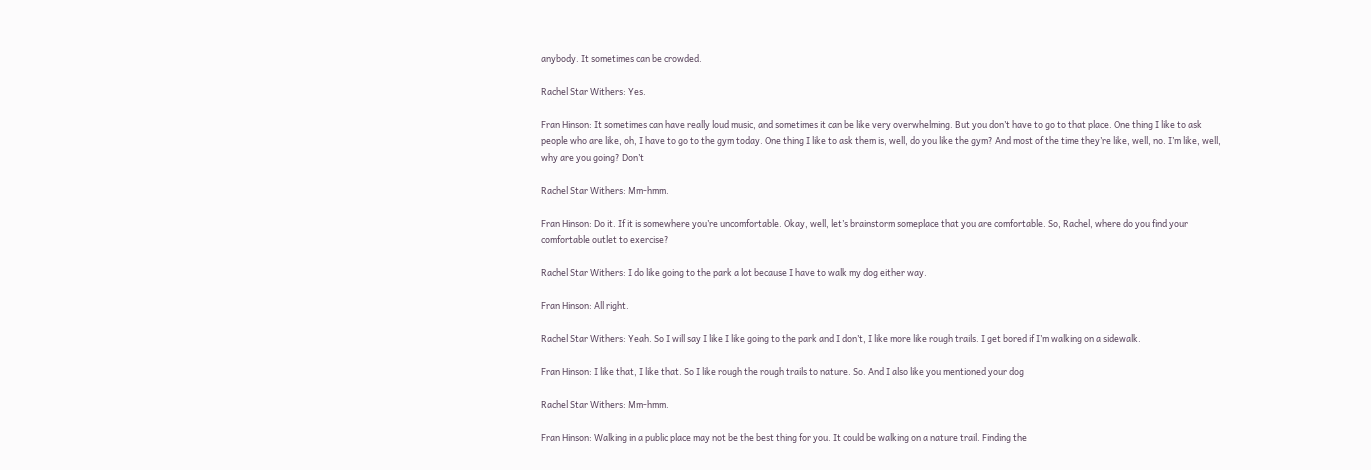anybody. It sometimes can be crowded.

Rachel Star Withers: Yes.

Fran Hinson: It sometimes can have really loud music, and sometimes it can be like very overwhelming. But you don’t have to go to that place. One thing I like to ask people who are like, oh, I have to go to the gym today. One thing I like to ask them is, well, do you like the gym? And most of the time they’re like, well, no. I’m like, well, why are you going? Don’t

Rachel Star Withers: Mm-hmm.

Fran Hinson: Do it. If it is somewhere you’re uncomfortable. Okay, well, let’s brainstorm someplace that you are comfortable. So, Rachel, where do you find your comfortable outlet to exercise?

Rachel Star Withers: I do like going to the park a lot because I have to walk my dog either way.

Fran Hinson: All right.

Rachel Star Withers: Yeah. So I will say I like I like going to the park and I don’t, I like more like rough trails. I get bored if I’m walking on a sidewalk.

Fran Hinson: I like that, I like that. So I like rough the rough trails to nature. So. And I also like you mentioned your dog

Rachel Star Withers: Mm-hmm.

Fran Hinson: Walking in a public place may not be the best thing for you. It could be walking on a nature trail. Finding the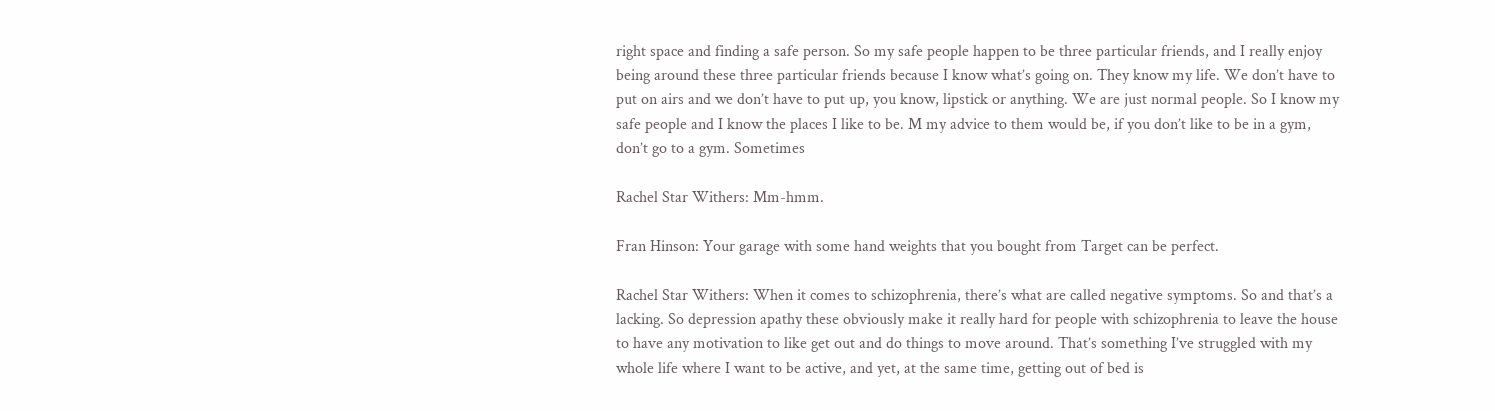right space and finding a safe person. So my safe people happen to be three particular friends, and I really enjoy being around these three particular friends because I know what’s going on. They know my life. We don’t have to put on airs and we don’t have to put up, you know, lipstick or anything. We are just normal people. So I know my safe people and I know the places I like to be. M my advice to them would be, if you don’t like to be in a gym, don’t go to a gym. Sometimes

Rachel Star Withers: Mm-hmm.

Fran Hinson: Your garage with some hand weights that you bought from Target can be perfect.

Rachel Star Withers: When it comes to schizophrenia, there’s what are called negative symptoms. So and that’s a lacking. So depression apathy these obviously make it really hard for people with schizophrenia to leave the house to have any motivation to like get out and do things to move around. That’s something I’ve struggled with my whole life where I want to be active, and yet, at the same time, getting out of bed is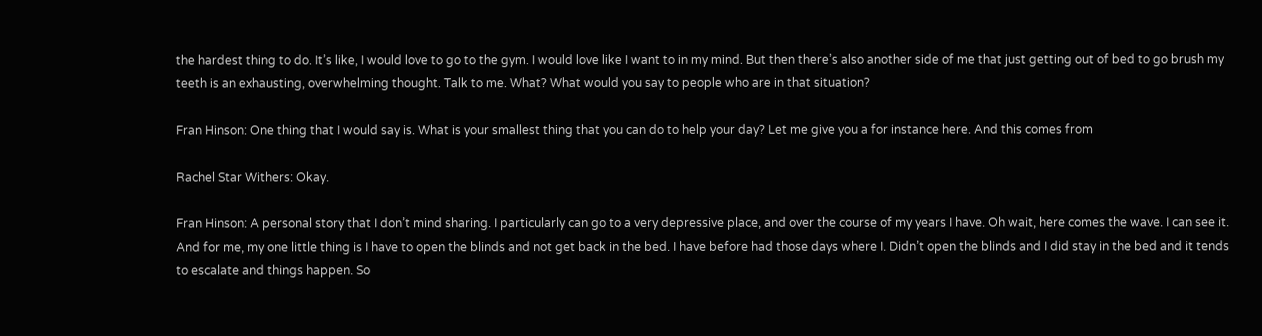the hardest thing to do. It’s like, I would love to go to the gym. I would love like I want to in my mind. But then there’s also another side of me that just getting out of bed to go brush my teeth is an exhausting, overwhelming thought. Talk to me. What? What would you say to people who are in that situation?

Fran Hinson: One thing that I would say is. What is your smallest thing that you can do to help your day? Let me give you a for instance here. And this comes from

Rachel Star Withers: Okay.

Fran Hinson: A personal story that I don’t mind sharing. I particularly can go to a very depressive place, and over the course of my years I have. Oh wait, here comes the wave. I can see it. And for me, my one little thing is I have to open the blinds and not get back in the bed. I have before had those days where I. Didn’t open the blinds and I did stay in the bed and it tends to escalate and things happen. So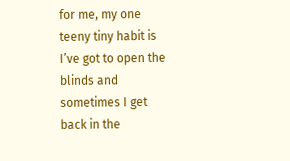for me, my one teeny tiny habit is I’ve got to open the blinds and sometimes I get back in the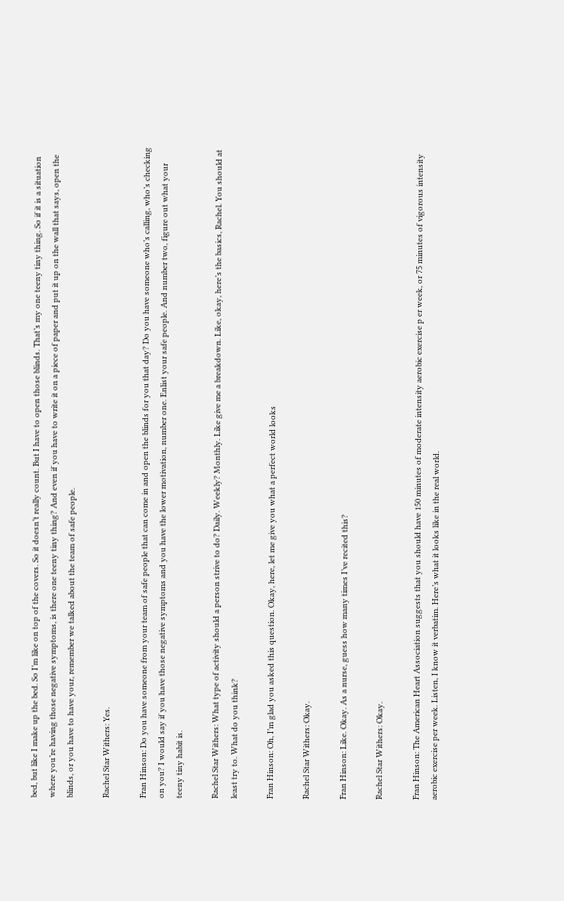bed, but like I make up the bed. So I’m like on top of the covers. So it doesn’t really count. But I have to open those blinds. That’s my one teeny tiny thing. So if it is a situation where you’re having those negative symptoms, is there one teeny tiny thing? And even if you have to write it on a piece of paper and put it up on the wall that says, open the blinds, or you have to have your, remember we talked about the team of safe people.

Rachel Star Withers: Yes.

Fran Hinson: Do you have someone from your team of safe people that can come in and open the blinds for you that day? Do you have someone who’s calling, who’s checking on you? I would say if you have those negative symptoms and you have the lower motivation, number one. Enlist your safe people. And number two, figure out what your teeny tiny habit is.

Rachel Star Withers: What type of activity should a person strive to do? Daily. Weekly? Monthly. Like give me a breakdown. Like, okay, here’s the basics, Rachel. You should at least try to. What do you think?

Fran Hinson: Oh, I’m glad you asked this question. Okay, here, let me give you what a perfect world looks

Rachel Star Withers: Okay.

Fran Hinson: Like. Okay. As a nurse, guess how many times I’ve recited this?

Rachel Star Withers: Okay.

Fran Hinson: The American Heart Association suggests that you should have 150 minutes of moderate intensity aerobic exercise p er week, or 75 minutes of vigorous intensity aerobic exercise per week. Listen, I know it verbatim. Here’s what it looks like in the real world.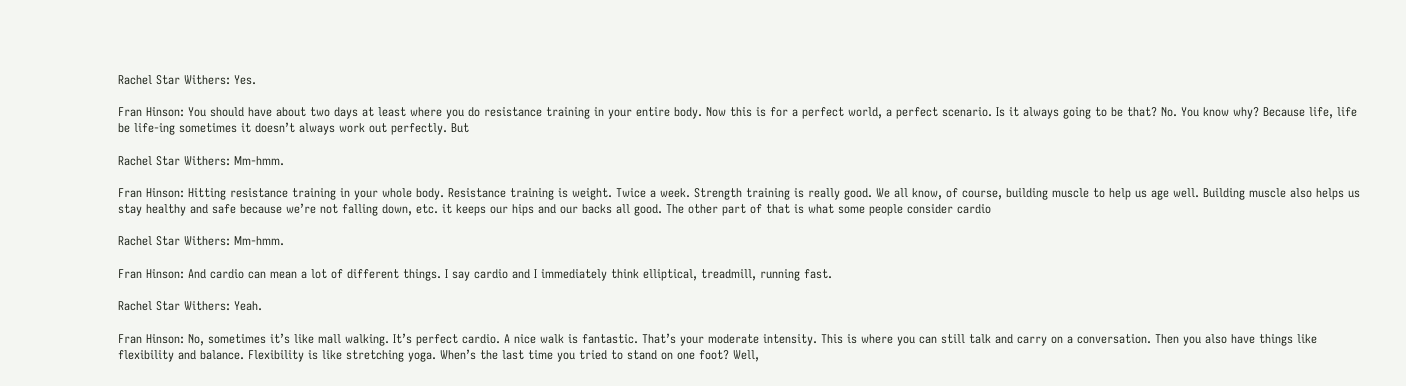Rachel Star Withers: Yes.

Fran Hinson: You should have about two days at least where you do resistance training in your entire body. Now this is for a perfect world, a perfect scenario. Is it always going to be that? No. You know why? Because life, life be life-ing sometimes it doesn’t always work out perfectly. But

Rachel Star Withers: Mm-hmm.

Fran Hinson: Hitting resistance training in your whole body. Resistance training is weight. Twice a week. Strength training is really good. We all know, of course, building muscle to help us age well. Building muscle also helps us stay healthy and safe because we’re not falling down, etc. it keeps our hips and our backs all good. The other part of that is what some people consider cardio

Rachel Star Withers: Mm-hmm.

Fran Hinson: And cardio can mean a lot of different things. I say cardio and I immediately think elliptical, treadmill, running fast.

Rachel Star Withers: Yeah.

Fran Hinson: No, sometimes it’s like mall walking. It’s perfect cardio. A nice walk is fantastic. That’s your moderate intensity. This is where you can still talk and carry on a conversation. Then you also have things like flexibility and balance. Flexibility is like stretching yoga. When’s the last time you tried to stand on one foot? Well,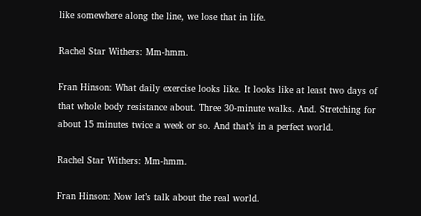like somewhere along the line, we lose that in life.

Rachel Star Withers: Mm-hmm.

Fran Hinson: What daily exercise looks like. It looks like at least two days of that whole body resistance about. Three 30-minute walks. And. Stretching for about 15 minutes twice a week or so. And that’s in a perfect world.

Rachel Star Withers: Mm-hmm.

Fran Hinson: Now let’s talk about the real world.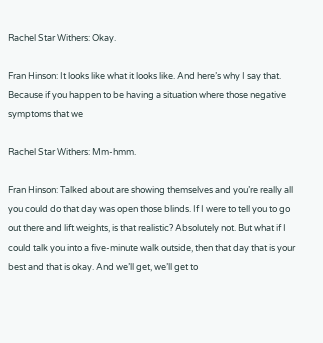Rachel Star Withers: Okay.

Fran Hinson: It looks like what it looks like. And here’s why I say that. Because if you happen to be having a situation where those negative symptoms that we

Rachel Star Withers: Mm-hmm.

Fran Hinson: Talked about are showing themselves and you’re really all you could do that day was open those blinds. If I were to tell you to go out there and lift weights, is that realistic? Absolutely not. But what if I could talk you into a five-minute walk outside, then that day that is your best and that is okay. And we’ll get, we’ll get to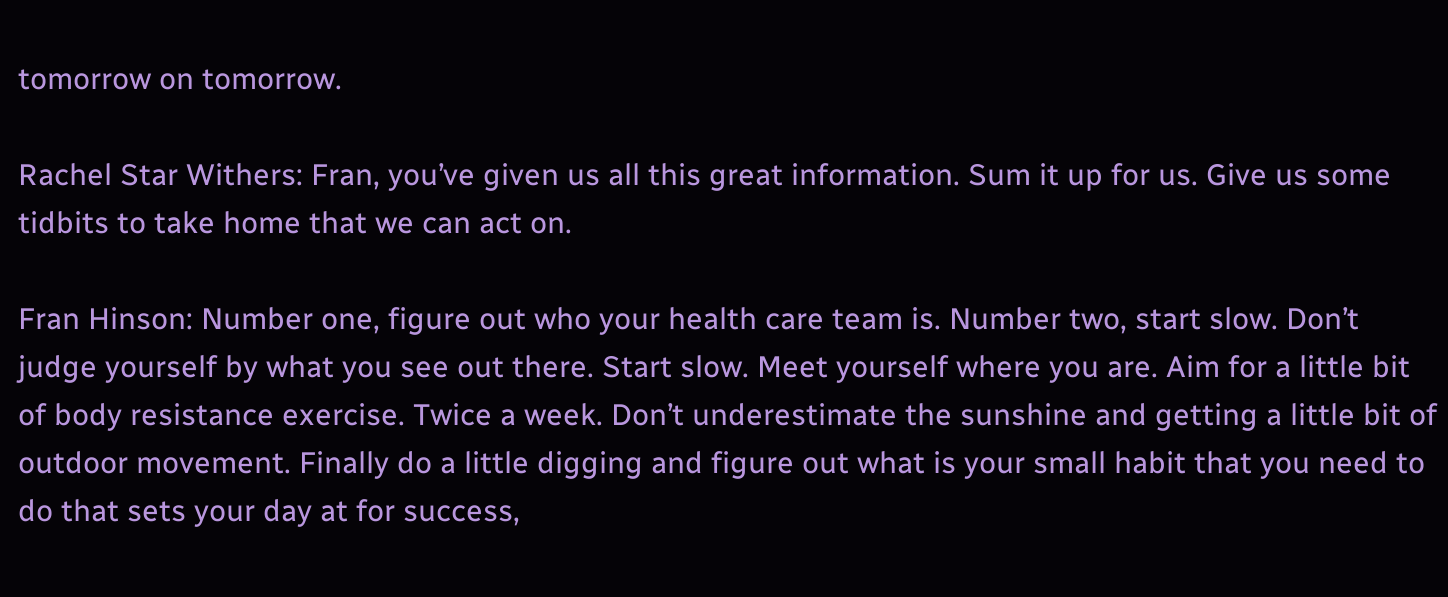tomorrow on tomorrow.

Rachel Star Withers: Fran, you’ve given us all this great information. Sum it up for us. Give us some tidbits to take home that we can act on.

Fran Hinson: Number one, figure out who your health care team is. Number two, start slow. Don’t judge yourself by what you see out there. Start slow. Meet yourself where you are. Aim for a little bit of body resistance exercise. Twice a week. Don’t underestimate the sunshine and getting a little bit of outdoor movement. Finally do a little digging and figure out what is your small habit that you need to do that sets your day at for success,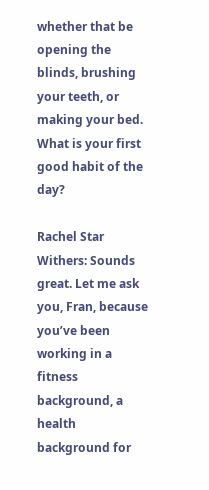whether that be opening the blinds, brushing your teeth, or making your bed. What is your first good habit of the day?

Rachel Star Withers: Sounds great. Let me ask you, Fran, because you’ve been working in a fitness background, a health background for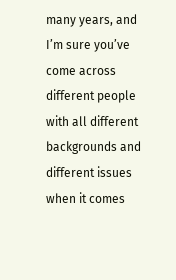many years, and I’m sure you’ve come across different people with all different backgrounds and different issues when it comes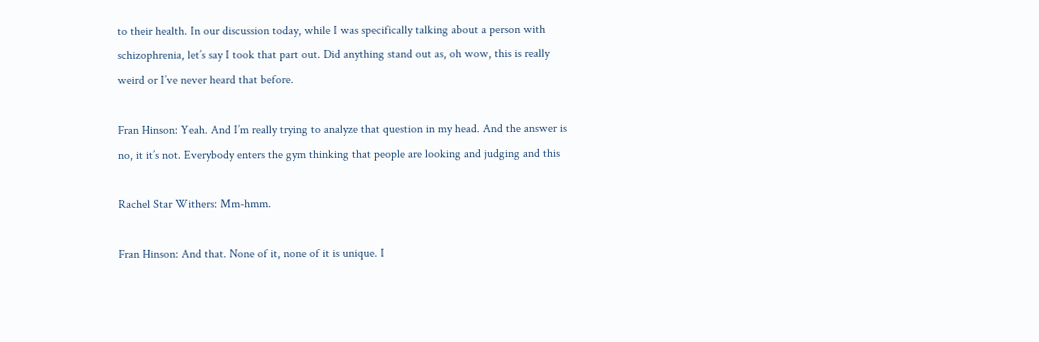to their health. In our discussion today, while I was specifically talking about a person with schizophrenia, let’s say I took that part out. Did anything stand out as, oh wow, this is really weird or I’ve never heard that before.

Fran Hinson: Yeah. And I’m really trying to analyze that question in my head. And the answer is no, it it’s not. Everybody enters the gym thinking that people are looking and judging and this

Rachel Star Withers: Mm-hmm.

Fran Hinson: And that. None of it, none of it is unique. I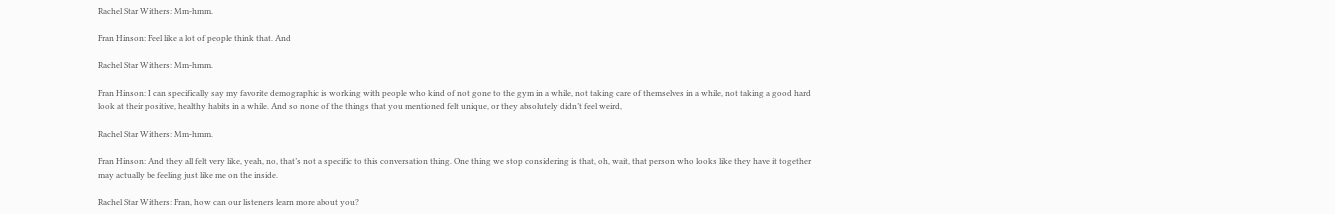Rachel Star Withers: Mm-hmm.

Fran Hinson: Feel like a lot of people think that. And

Rachel Star Withers: Mm-hmm.

Fran Hinson: I can specifically say my favorite demographic is working with people who kind of not gone to the gym in a while, not taking care of themselves in a while, not taking a good hard look at their positive, healthy habits in a while. And so none of the things that you mentioned felt unique, or they absolutely didn’t feel weird,

Rachel Star Withers: Mm-hmm.

Fran Hinson: And they all felt very like, yeah, no, that’s not a specific to this conversation thing. One thing we stop considering is that, oh, wait, that person who looks like they have it together may actually be feeling just like me on the inside.

Rachel Star Withers: Fran, how can our listeners learn more about you?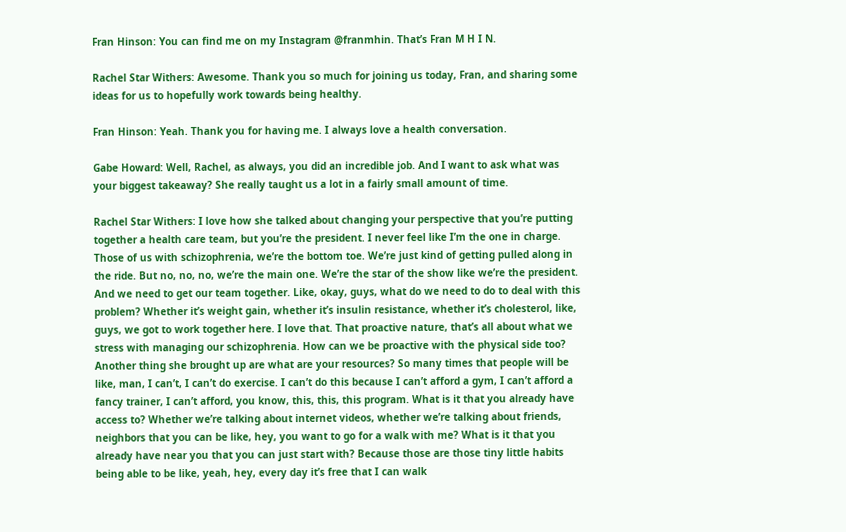Fran Hinson: You can find me on my Instagram @franmhin. That’s Fran M H I N.

Rachel Star Withers: Awesome. Thank you so much for joining us today, Fran, and sharing some ideas for us to hopefully work towards being healthy.

Fran Hinson: Yeah. Thank you for having me. I always love a health conversation.

Gabe Howard: Well, Rachel, as always, you did an incredible job. And I want to ask what was your biggest takeaway? She really taught us a lot in a fairly small amount of time.

Rachel Star Withers: I love how she talked about changing your perspective that you’re putting together a health care team, but you’re the president. I never feel like I’m the one in charge. Those of us with schizophrenia, we’re the bottom toe. We’re just kind of getting pulled along in the ride. But no, no, no, we’re the main one. We’re the star of the show like we’re the president. And we need to get our team together. Like, okay, guys, what do we need to do to deal with this problem? Whether it’s weight gain, whether it’s insulin resistance, whether it’s cholesterol, like, guys, we got to work together here. I love that. That proactive nature, that’s all about what we stress with managing our schizophrenia. How can we be proactive with the physical side too? Another thing she brought up are what are your resources? So many times that people will be like, man, I can’t, I can’t do exercise. I can’t do this because I can’t afford a gym, I can’t afford a fancy trainer, I can’t afford, you know, this, this, this program. What is it that you already have access to? Whether we’re talking about internet videos, whether we’re talking about friends, neighbors that you can be like, hey, you want to go for a walk with me? What is it that you already have near you that you can just start with? Because those are those tiny little habits being able to be like, yeah, hey, every day it’s free that I can walk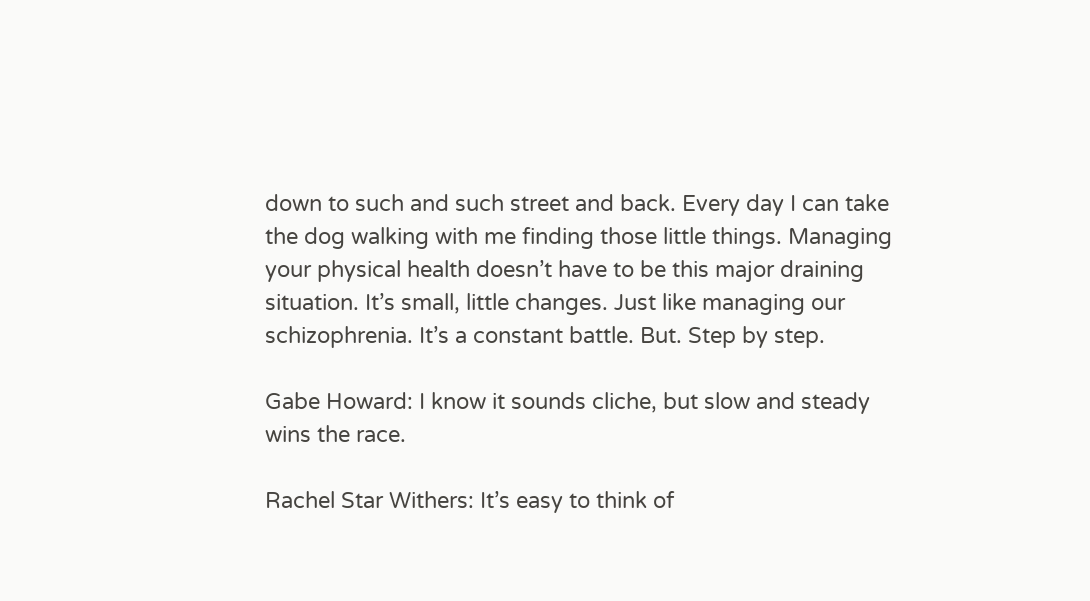down to such and such street and back. Every day I can take the dog walking with me finding those little things. Managing your physical health doesn’t have to be this major draining situation. It’s small, little changes. Just like managing our schizophrenia. It’s a constant battle. But. Step by step.

Gabe Howard: I know it sounds cliche, but slow and steady wins the race.

Rachel Star Withers: It’s easy to think of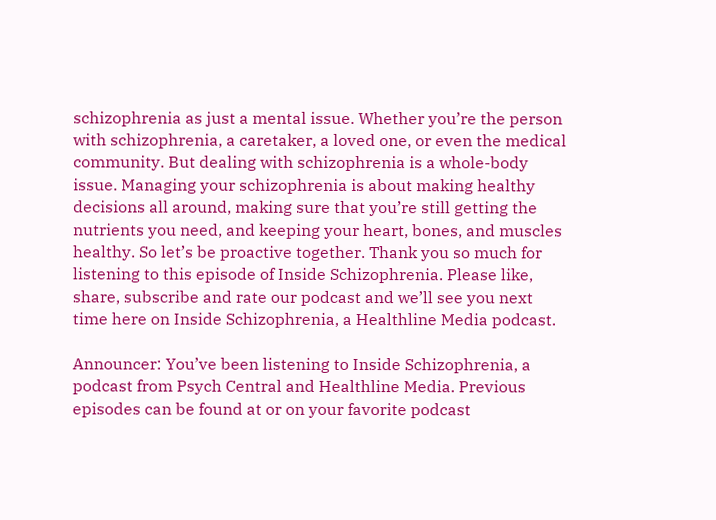schizophrenia as just a mental issue. Whether you’re the person with schizophrenia, a caretaker, a loved one, or even the medical community. But dealing with schizophrenia is a whole-body issue. Managing your schizophrenia is about making healthy decisions all around, making sure that you’re still getting the nutrients you need, and keeping your heart, bones, and muscles healthy. So let’s be proactive together. Thank you so much for listening to this episode of Inside Schizophrenia. Please like, share, subscribe and rate our podcast and we’ll see you next time here on Inside Schizophrenia, a Healthline Media podcast.

Announcer: You’ve been listening to Inside Schizophrenia, a podcast from Psych Central and Healthline Media. Previous episodes can be found at or on your favorite podcast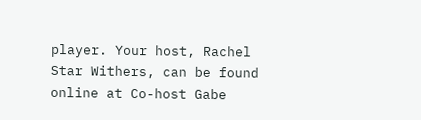player. Your host, Rachel Star Withers, can be found online at Co-host Gabe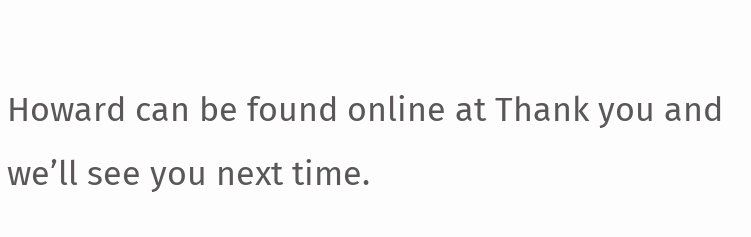Howard can be found online at Thank you and we’ll see you next time.